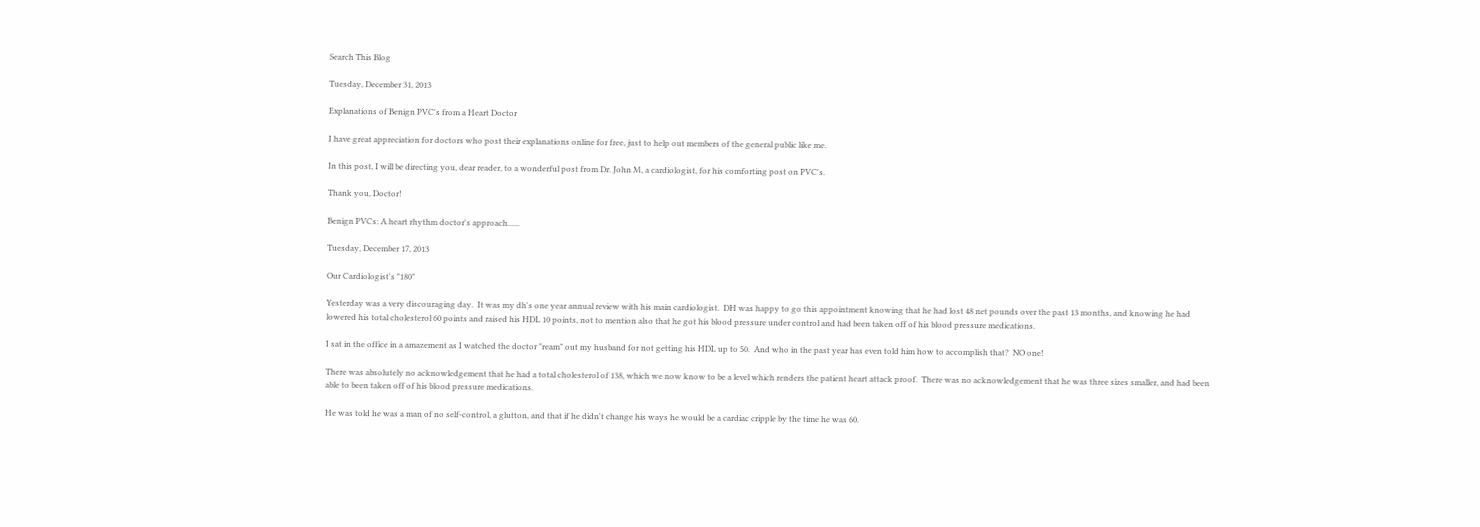Search This Blog

Tuesday, December 31, 2013

Explanations of Benign PVC's from a Heart Doctor

I have great appreciation for doctors who post their explanations online for free, just to help out members of the general public like me.

In this post, I will be directing you, dear reader, to a wonderful post from Dr. John M, a cardiologist, for his comforting post on PVC's.

Thank you, Doctor!

Benign PVCs: A heart rhythm doctor's approach......

Tuesday, December 17, 2013

Our Cardiologist's "180"

Yesterday was a very discouraging day.  It was my dh's one year annual review with his main cardiologist.  DH was happy to go this appointment knowing that he had lost 48 net pounds over the past 13 months, and knowing he had lowered his total cholesterol 60 points and raised his HDL 10 points, not to mention also that he got his blood pressure under control and had been taken off of his blood pressure medications.

I sat in the office in a amazement as I watched the doctor "ream" out my husband for not getting his HDL up to 50.  And who in the past year has even told him how to accomplish that?  NO one!

There was absolutely no acknowledgement that he had a total cholesterol of 138, which we now know to be a level which renders the patient heart attack proof.  There was no acknowledgement that he was three sizes smaller, and had been able to been taken off of his blood pressure medications.

He was told he was a man of no self-control, a glutton, and that if he didn't change his ways he would be a cardiac cripple by the time he was 60.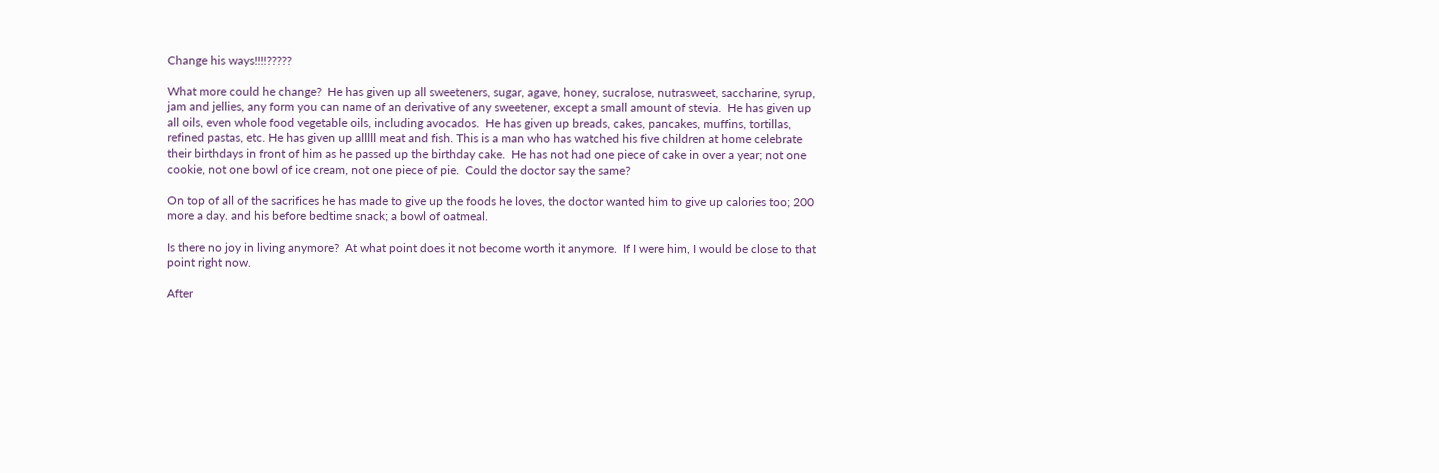Change his ways!!!!?????

What more could he change?  He has given up all sweeteners, sugar, agave, honey, sucralose, nutrasweet, saccharine, syrup, jam and jellies, any form you can name of an derivative of any sweetener, except a small amount of stevia.  He has given up all oils, even whole food vegetable oils, including avocados.  He has given up breads, cakes, pancakes, muffins, tortillas, refined pastas, etc. He has given up alllll meat and fish. This is a man who has watched his five children at home celebrate their birthdays in front of him as he passed up the birthday cake.  He has not had one piece of cake in over a year; not one cookie, not one bowl of ice cream, not one piece of pie.  Could the doctor say the same?

On top of all of the sacrifices he has made to give up the foods he loves, the doctor wanted him to give up calories too; 200 more a day. and his before bedtime snack; a bowl of oatmeal.

Is there no joy in living anymore?  At what point does it not become worth it anymore.  If I were him, I would be close to that point right now.

After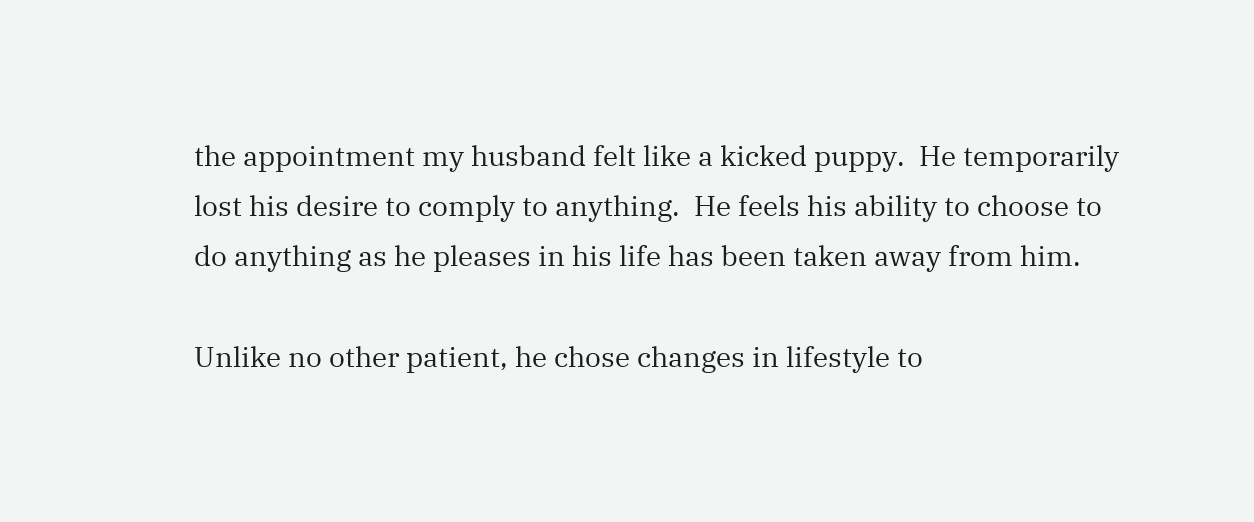the appointment my husband felt like a kicked puppy.  He temporarily lost his desire to comply to anything.  He feels his ability to choose to do anything as he pleases in his life has been taken away from him.

Unlike no other patient, he chose changes in lifestyle to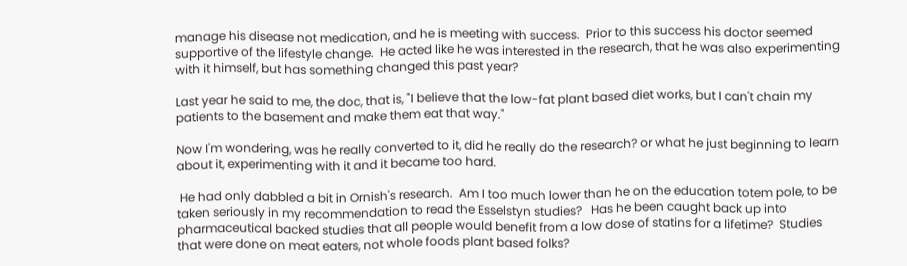manage his disease not medication, and he is meeting with success.  Prior to this success his doctor seemed supportive of the lifestyle change.  He acted like he was interested in the research, that he was also experimenting with it himself, but has something changed this past year?

Last year he said to me, the doc, that is, "I believe that the low-fat plant based diet works, but I can't chain my patients to the basement and make them eat that way."

Now I'm wondering, was he really converted to it, did he really do the research? or what he just beginning to learn about it, experimenting with it and it became too hard.

 He had only dabbled a bit in Ornish's research.  Am I too much lower than he on the education totem pole, to be taken seriously in my recommendation to read the Esselstyn studies?   Has he been caught back up into pharmaceutical backed studies that all people would benefit from a low dose of statins for a lifetime?  Studies that were done on meat eaters, not whole foods plant based folks?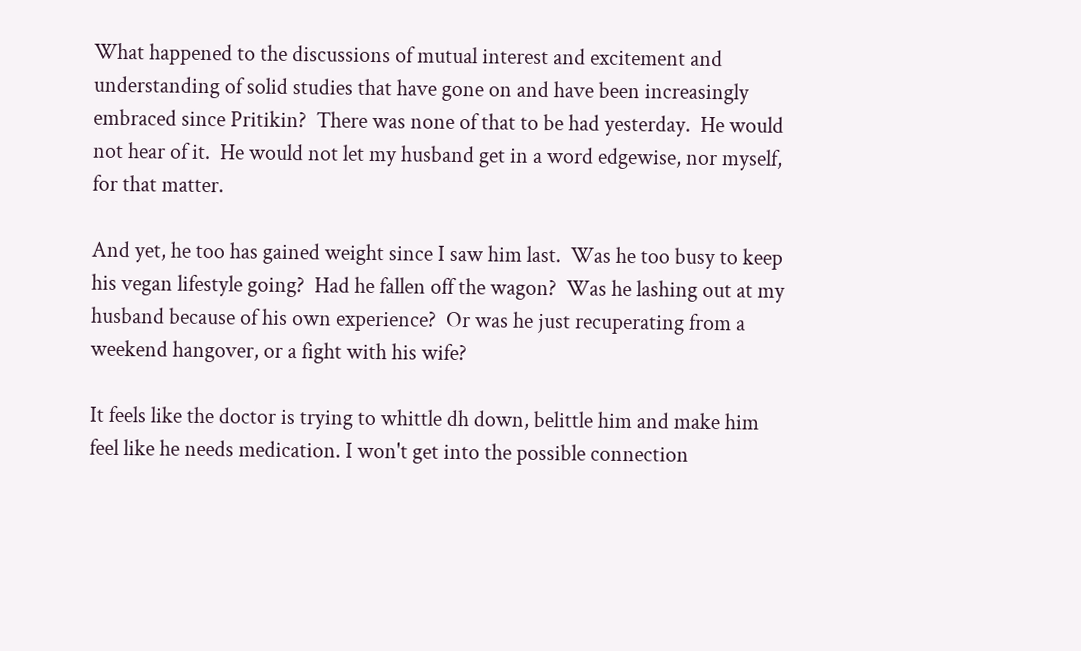What happened to the discussions of mutual interest and excitement and understanding of solid studies that have gone on and have been increasingly embraced since Pritikin?  There was none of that to be had yesterday.  He would not hear of it.  He would not let my husband get in a word edgewise, nor myself, for that matter.

And yet, he too has gained weight since I saw him last.  Was he too busy to keep his vegan lifestyle going?  Had he fallen off the wagon?  Was he lashing out at my husband because of his own experience?  Or was he just recuperating from a weekend hangover, or a fight with his wife?

It feels like the doctor is trying to whittle dh down, belittle him and make him feel like he needs medication. I won't get into the possible connection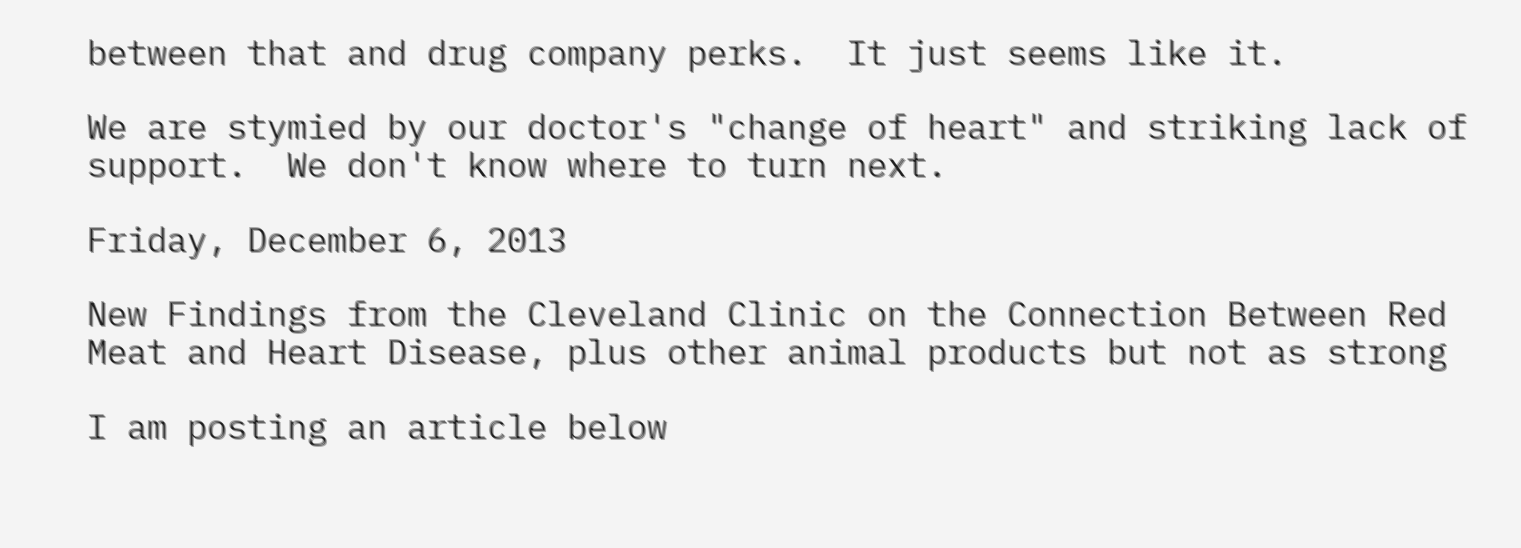between that and drug company perks.  It just seems like it.

We are stymied by our doctor's "change of heart" and striking lack of support.  We don't know where to turn next.

Friday, December 6, 2013

New Findings from the Cleveland Clinic on the Connection Between Red Meat and Heart Disease, plus other animal products but not as strong

I am posting an article below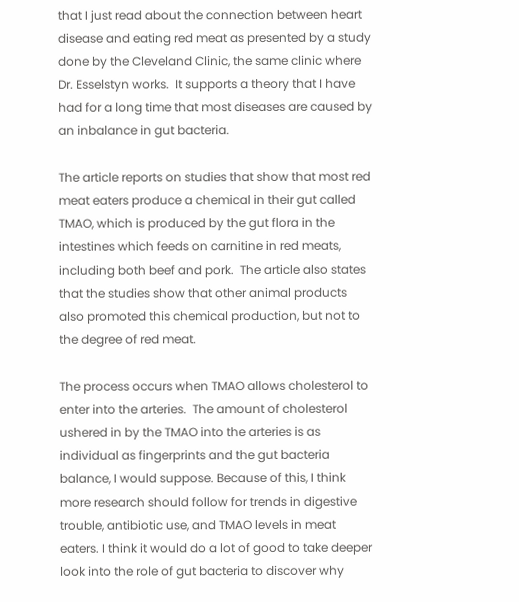that I just read about the connection between heart disease and eating red meat as presented by a study done by the Cleveland Clinic, the same clinic where Dr. Esselstyn works.  It supports a theory that I have had for a long time that most diseases are caused by an inbalance in gut bacteria.

The article reports on studies that show that most red meat eaters produce a chemical in their gut called TMAO, which is produced by the gut flora in the intestines which feeds on carnitine in red meats, including both beef and pork.  The article also states that the studies show that other animal products also promoted this chemical production, but not to the degree of red meat.

The process occurs when TMAO allows cholesterol to enter into the arteries.  The amount of cholesterol ushered in by the TMAO into the arteries is as individual as fingerprints and the gut bacteria balance, I would suppose. Because of this, I think more research should follow for trends in digestive trouble, antibiotic use, and TMAO levels in meat eaters. I think it would do a lot of good to take deeper look into the role of gut bacteria to discover why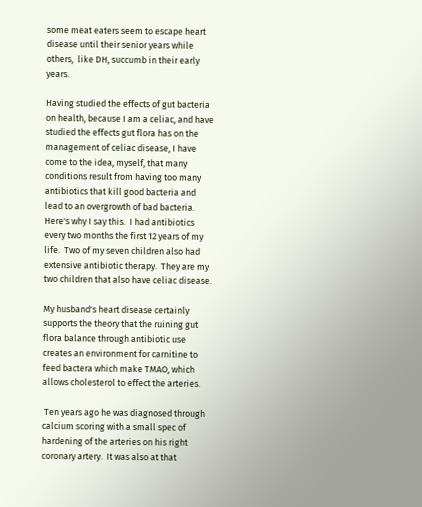some meat eaters seem to escape heart disease until their senior years while others,  like DH, succumb in their early years.

Having studied the effects of gut bacteria on health, because I am a celiac, and have studied the effects gut flora has on the management of celiac disease, I have come to the idea, myself, that many conditions result from having too many antibiotics that kill good bacteria and lead to an overgrowth of bad bacteria.  Here's why I say this.  I had antibiotics every two months the first 12 years of my life.  Two of my seven children also had extensive antibiotic therapy.  They are my two children that also have celiac disease.

My husband's heart disease certainly supports the theory that the ruining gut flora balance through antibiotic use creates an environment for carnitine to feed bactera which make TMAO, which allows cholesterol to effect the arteries.

 Ten years ago he was diagnosed through calcium scoring with a small spec of hardening of the arteries on his right coronary artery.  It was also at that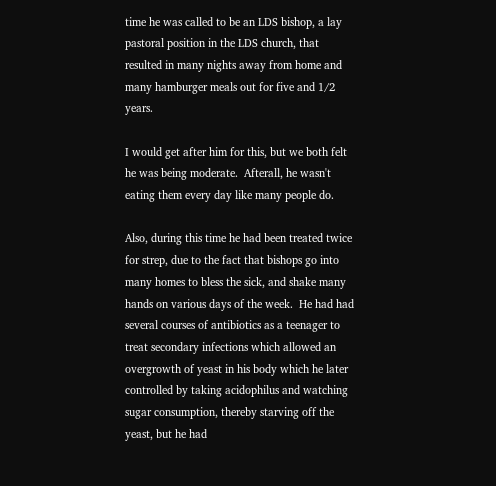time he was called to be an LDS bishop, a lay pastoral position in the LDS church, that resulted in many nights away from home and many hamburger meals out for five and 1/2 years.

I would get after him for this, but we both felt he was being moderate.  Afterall, he wasn't eating them every day like many people do.

Also, during this time he had been treated twice for strep, due to the fact that bishops go into many homes to bless the sick, and shake many hands on various days of the week.  He had had several courses of antibiotics as a teenager to treat secondary infections which allowed an overgrowth of yeast in his body which he later controlled by taking acidophilus and watching sugar consumption, thereby starving off the yeast, but he had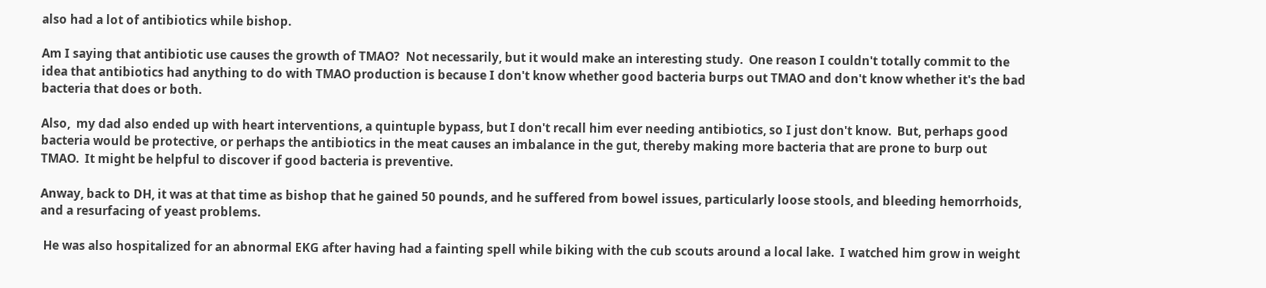also had a lot of antibiotics while bishop.

Am I saying that antibiotic use causes the growth of TMAO?  Not necessarily, but it would make an interesting study.  One reason I couldn't totally commit to the idea that antibiotics had anything to do with TMAO production is because I don't know whether good bacteria burps out TMAO and don't know whether it's the bad bacteria that does or both.

Also,  my dad also ended up with heart interventions, a quintuple bypass, but I don't recall him ever needing antibiotics, so I just don't know.  But, perhaps good bacteria would be protective, or perhaps the antibiotics in the meat causes an imbalance in the gut, thereby making more bacteria that are prone to burp out TMAO.  It might be helpful to discover if good bacteria is preventive.

Anway, back to DH, it was at that time as bishop that he gained 50 pounds, and he suffered from bowel issues, particularly loose stools, and bleeding hemorrhoids, and a resurfacing of yeast problems.

 He was also hospitalized for an abnormal EKG after having had a fainting spell while biking with the cub scouts around a local lake.  I watched him grow in weight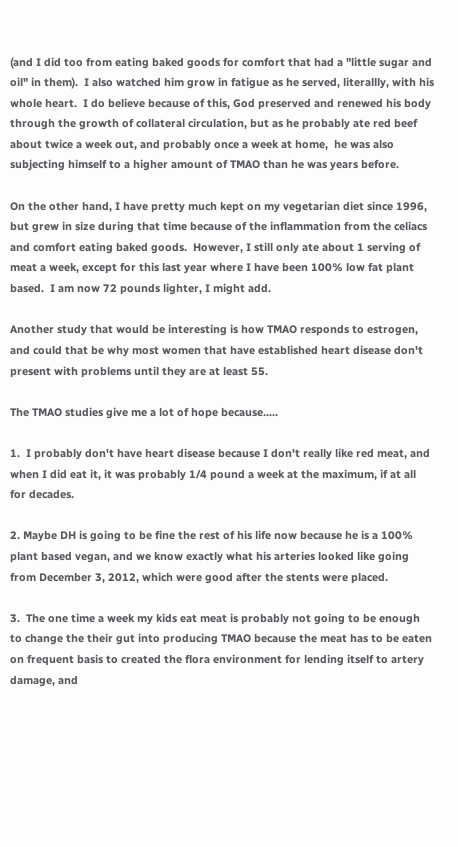(and I did too from eating baked goods for comfort that had a "little sugar and oil" in them).  I also watched him grow in fatigue as he served, literallly, with his whole heart.  I do believe because of this, God preserved and renewed his body through the growth of collateral circulation, but as he probably ate red beef about twice a week out, and probably once a week at home,  he was also subjecting himself to a higher amount of TMAO than he was years before.

On the other hand, I have pretty much kept on my vegetarian diet since 1996, but grew in size during that time because of the inflammation from the celiacs and comfort eating baked goods.  However, I still only ate about 1 serving of meat a week, except for this last year where I have been 100% low fat plant based.  I am now 72 pounds lighter, I might add.

Another study that would be interesting is how TMAO responds to estrogen, and could that be why most women that have established heart disease don't present with problems until they are at least 55.

The TMAO studies give me a lot of hope because.....

1.  I probably don't have heart disease because I don't really like red meat, and when I did eat it, it was probably 1/4 pound a week at the maximum, if at all for decades.

2. Maybe DH is going to be fine the rest of his life now because he is a 100% plant based vegan, and we know exactly what his arteries looked like going from December 3, 2012, which were good after the stents were placed.

3.  The one time a week my kids eat meat is probably not going to be enough to change the their gut into producing TMAO because the meat has to be eaten on frequent basis to created the flora environment for lending itself to artery damage, and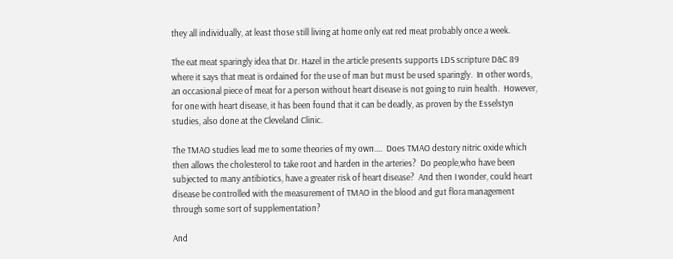they all individually, at least those still living at home only eat red meat probably once a week.

The eat meat sparingly idea that Dr. Hazel in the article presents supports LDS scripture D&C 89 where it says that meat is ordained for the use of man but must be used sparingly.  In other words, an occasional piece of meat for a person without heart disease is not going to ruin health.  However, for one with heart disease, it has been found that it can be deadly, as proven by the Esselstyn studies, also done at the Cleveland Clinic.

The TMAO studies lead me to some theories of my own....  Does TMAO destory nitric oxide which then allows the cholesterol to take root and harden in the arteries?  Do people,who have been subjected to many antibiotics, have a greater risk of heart disease?  And then I wonder, could heart disease be controlled with the measurement of TMAO in the blood and gut flora management through some sort of supplementation?

And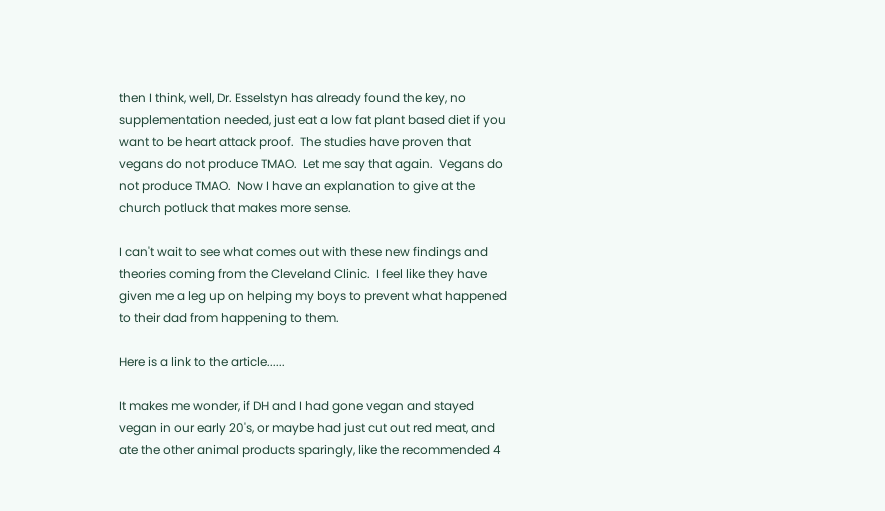then I think, well, Dr. Esselstyn has already found the key, no supplementation needed, just eat a low fat plant based diet if you want to be heart attack proof.  The studies have proven that vegans do not produce TMAO.  Let me say that again.  Vegans do not produce TMAO.  Now I have an explanation to give at the church potluck that makes more sense.

I can't wait to see what comes out with these new findings and theories coming from the Cleveland Clinic.  I feel like they have given me a leg up on helping my boys to prevent what happened to their dad from happening to them.

Here is a link to the article......

It makes me wonder, if DH and I had gone vegan and stayed vegan in our early 20's, or maybe had just cut out red meat, and ate the other animal products sparingly, like the recommended 4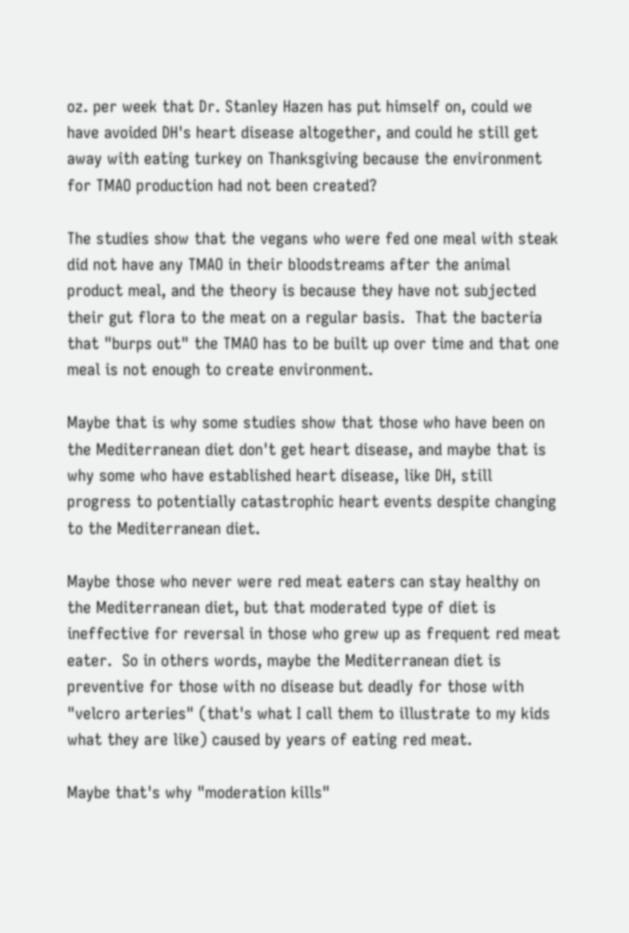oz. per week that Dr. Stanley Hazen has put himself on, could we have avoided DH's heart disease altogether, and could he still get away with eating turkey on Thanksgiving because the environment for TMAO production had not been created?

The studies show that the vegans who were fed one meal with steak did not have any TMAO in their bloodstreams after the animal product meal, and the theory is because they have not subjected their gut flora to the meat on a regular basis.  That the bacteria that "burps out" the TMAO has to be built up over time and that one meal is not enough to create environment.

Maybe that is why some studies show that those who have been on the Mediterranean diet don't get heart disease, and maybe that is why some who have established heart disease, like DH, still progress to potentially catastrophic heart events despite changing to the Mediterranean diet.

Maybe those who never were red meat eaters can stay healthy on the Mediterranean diet, but that moderated type of diet is ineffective for reversal in those who grew up as frequent red meat eater.  So in others words, maybe the Mediterranean diet is preventive for those with no disease but deadly for those with "velcro arteries" (that's what I call them to illustrate to my kids what they are like) caused by years of eating red meat.

Maybe that's why "moderation kills"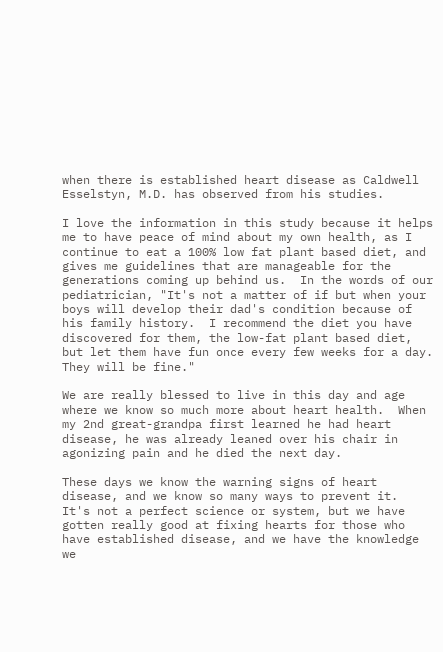when there is established heart disease as Caldwell Esselstyn, M.D. has observed from his studies.

I love the information in this study because it helps me to have peace of mind about my own health, as I continue to eat a 100% low fat plant based diet, and gives me guidelines that are manageable for the generations coming up behind us.  In the words of our pediatrician, "It's not a matter of if but when your boys will develop their dad's condition because of his family history.  I recommend the diet you have discovered for them, the low-fat plant based diet, but let them have fun once every few weeks for a day.  They will be fine."

We are really blessed to live in this day and age where we know so much more about heart health.  When my 2nd great-grandpa first learned he had heart disease, he was already leaned over his chair in agonizing pain and he died the next day.

These days we know the warning signs of heart disease, and we know so many ways to prevent it.  It's not a perfect science or system, but we have gotten really good at fixing hearts for those who have established disease, and we have the knowledge we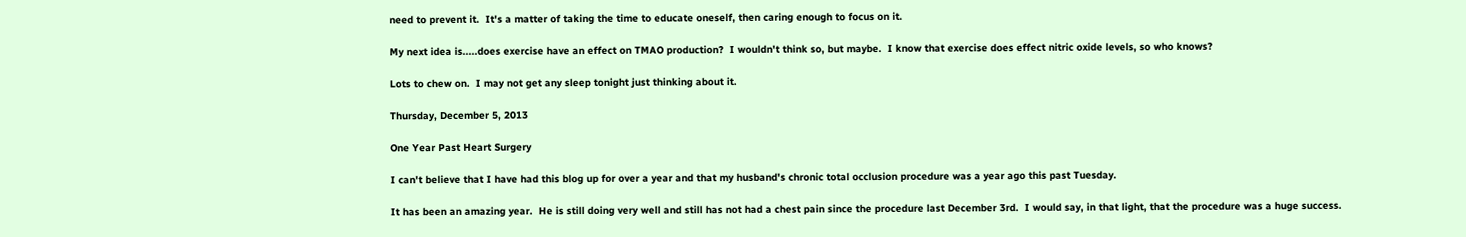need to prevent it.  It's a matter of taking the time to educate oneself, then caring enough to focus on it.

My next idea is.....does exercise have an effect on TMAO production?  I wouldn't think so, but maybe.  I know that exercise does effect nitric oxide levels, so who knows?

Lots to chew on.  I may not get any sleep tonight just thinking about it.

Thursday, December 5, 2013

One Year Past Heart Surgery

I can't believe that I have had this blog up for over a year and that my husband's chronic total occlusion procedure was a year ago this past Tuesday.

It has been an amazing year.  He is still doing very well and still has not had a chest pain since the procedure last December 3rd.  I would say, in that light, that the procedure was a huge success.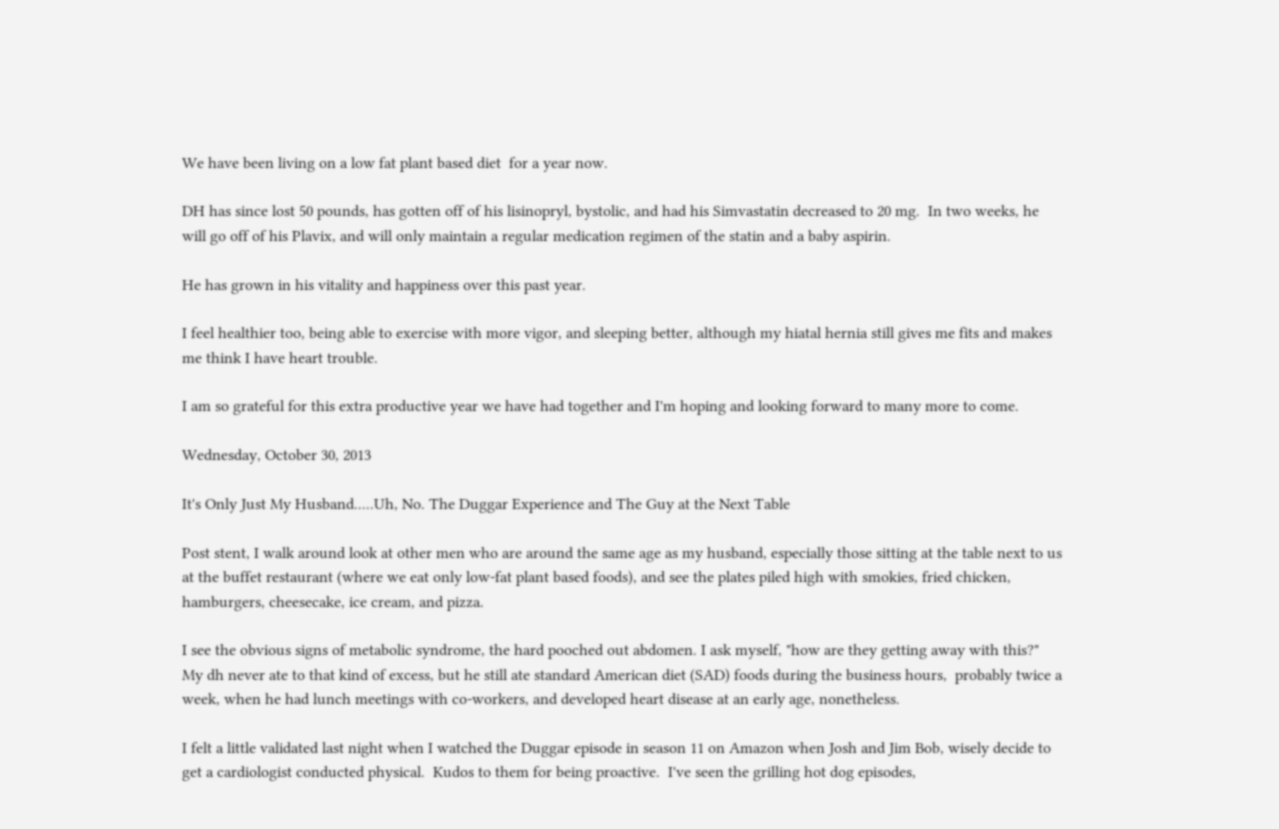We have been living on a low fat plant based diet  for a year now.

DH has since lost 50 pounds, has gotten off of his lisinopryl, bystolic, and had his Simvastatin decreased to 20 mg.  In two weeks, he will go off of his Plavix, and will only maintain a regular medication regimen of the statin and a baby aspirin.

He has grown in his vitality and happiness over this past year.

I feel healthier too, being able to exercise with more vigor, and sleeping better, although my hiatal hernia still gives me fits and makes me think I have heart trouble.

I am so grateful for this extra productive year we have had together and I'm hoping and looking forward to many more to come.

Wednesday, October 30, 2013

It's Only Just My Husband.....Uh, No. The Duggar Experience and The Guy at the Next Table

Post stent, I walk around look at other men who are around the same age as my husband, especially those sitting at the table next to us at the buffet restaurant (where we eat only low-fat plant based foods), and see the plates piled high with smokies, fried chicken, hamburgers, cheesecake, ice cream, and pizza.

I see the obvious signs of metabolic syndrome, the hard pooched out abdomen. I ask myself, "how are they getting away with this?"  My dh never ate to that kind of excess, but he still ate standard American diet (SAD) foods during the business hours,  probably twice a week, when he had lunch meetings with co-workers, and developed heart disease at an early age, nonetheless.

I felt a little validated last night when I watched the Duggar episode in season 11 on Amazon when Josh and Jim Bob, wisely decide to get a cardiologist conducted physical.  Kudos to them for being proactive.  I've seen the grilling hot dog episodes,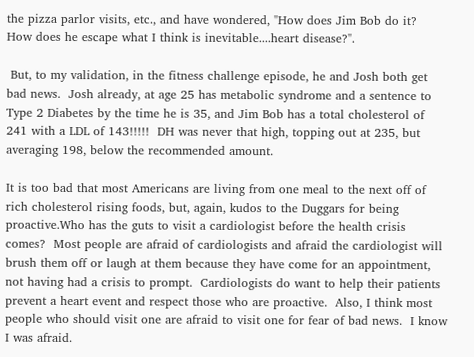the pizza parlor visits, etc., and have wondered, "How does Jim Bob do it?  How does he escape what I think is inevitable....heart disease?".

 But, to my validation, in the fitness challenge episode, he and Josh both get bad news.  Josh already, at age 25 has metabolic syndrome and a sentence to Type 2 Diabetes by the time he is 35, and Jim Bob has a total cholesterol of 241 with a LDL of 143!!!!!  DH was never that high, topping out at 235, but averaging 198, below the recommended amount.

It is too bad that most Americans are living from one meal to the next off of rich cholesterol rising foods, but, again, kudos to the Duggars for being proactive.Who has the guts to visit a cardiologist before the health crisis comes?  Most people are afraid of cardiologists and afraid the cardiologist will brush them off or laugh at them because they have come for an appointment, not having had a crisis to prompt.  Cardiologists do want to help their patients prevent a heart event and respect those who are proactive.  Also, I think most people who should visit one are afraid to visit one for fear of bad news.  I know I was afraid.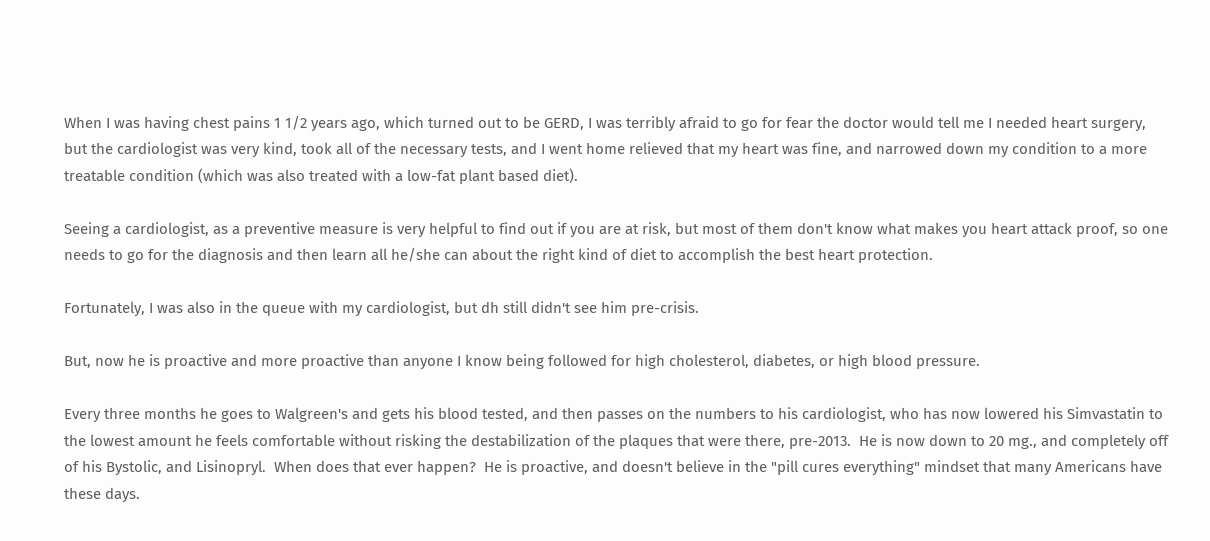When I was having chest pains 1 1/2 years ago, which turned out to be GERD, I was terribly afraid to go for fear the doctor would tell me I needed heart surgery, but the cardiologist was very kind, took all of the necessary tests, and I went home relieved that my heart was fine, and narrowed down my condition to a more treatable condition (which was also treated with a low-fat plant based diet).

Seeing a cardiologist, as a preventive measure is very helpful to find out if you are at risk, but most of them don't know what makes you heart attack proof, so one needs to go for the diagnosis and then learn all he/she can about the right kind of diet to accomplish the best heart protection.

Fortunately, I was also in the queue with my cardiologist, but dh still didn't see him pre-crisis.

But, now he is proactive and more proactive than anyone I know being followed for high cholesterol, diabetes, or high blood pressure.

Every three months he goes to Walgreen's and gets his blood tested, and then passes on the numbers to his cardiologist, who has now lowered his Simvastatin to the lowest amount he feels comfortable without risking the destabilization of the plaques that were there, pre-2013.  He is now down to 20 mg., and completely off of his Bystolic, and Lisinopryl.  When does that ever happen?  He is proactive, and doesn't believe in the "pill cures everything" mindset that many Americans have these days.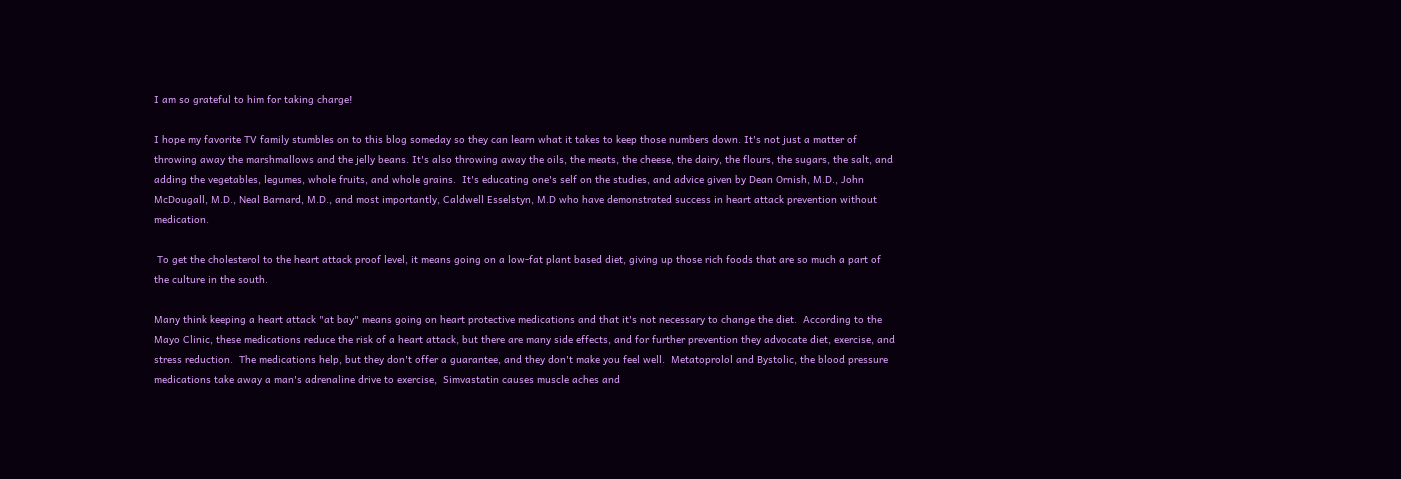I am so grateful to him for taking charge!

I hope my favorite TV family stumbles on to this blog someday so they can learn what it takes to keep those numbers down. It's not just a matter of throwing away the marshmallows and the jelly beans. It's also throwing away the oils, the meats, the cheese, the dairy, the flours, the sugars, the salt, and adding the vegetables, legumes, whole fruits, and whole grains.  It's educating one's self on the studies, and advice given by Dean Ornish, M.D., John McDougall, M.D., Neal Barnard, M.D., and most importantly, Caldwell Esselstyn, M.D who have demonstrated success in heart attack prevention without medication.

 To get the cholesterol to the heart attack proof level, it means going on a low-fat plant based diet, giving up those rich foods that are so much a part of the culture in the south.

Many think keeping a heart attack "at bay" means going on heart protective medications and that it's not necessary to change the diet.  According to the Mayo Clinic, these medications reduce the risk of a heart attack, but there are many side effects, and for further prevention they advocate diet, exercise, and stress reduction.  The medications help, but they don't offer a guarantee, and they don't make you feel well.  Metatoprolol and Bystolic, the blood pressure medications take away a man's adrenaline drive to exercise,  Simvastatin causes muscle aches and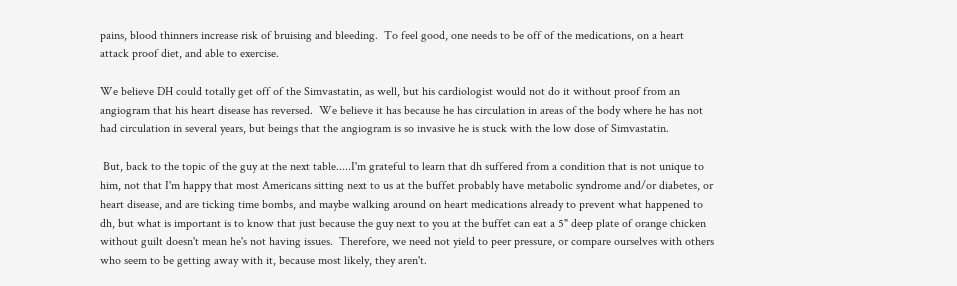pains, blood thinners increase risk of bruising and bleeding.  To feel good, one needs to be off of the medications, on a heart attack proof diet, and able to exercise.

We believe DH could totally get off of the Simvastatin, as well, but his cardiologist would not do it without proof from an angiogram that his heart disease has reversed.  We believe it has because he has circulation in areas of the body where he has not had circulation in several years, but beings that the angiogram is so invasive he is stuck with the low dose of Simvastatin.

 But, back to the topic of the guy at the next table.....I'm grateful to learn that dh suffered from a condition that is not unique to him, not that I'm happy that most Americans sitting next to us at the buffet probably have metabolic syndrome and/or diabetes, or heart disease, and are ticking time bombs, and maybe walking around on heart medications already to prevent what happened to dh, but what is important is to know that just because the guy next to you at the buffet can eat a 5" deep plate of orange chicken without guilt doesn't mean he's not having issues.  Therefore, we need not yield to peer pressure, or compare ourselves with others who seem to be getting away with it, because most likely, they aren't.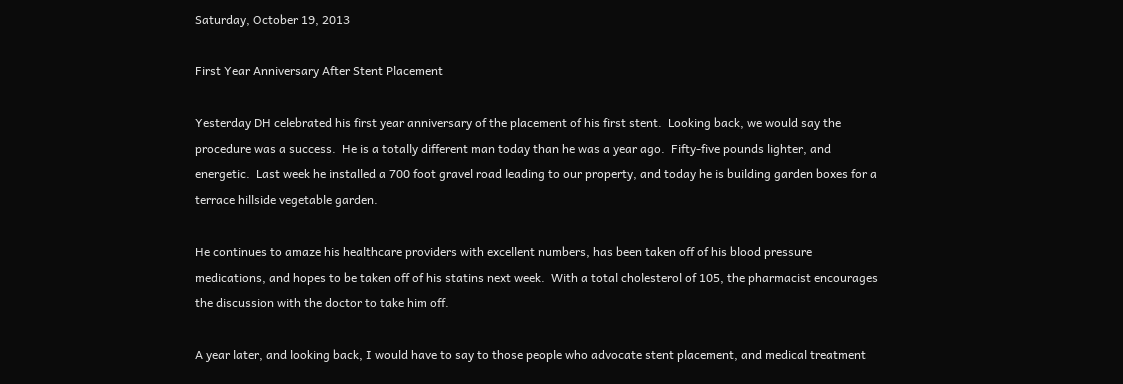Saturday, October 19, 2013

First Year Anniversary After Stent Placement

Yesterday DH celebrated his first year anniversary of the placement of his first stent.  Looking back, we would say the procedure was a success.  He is a totally different man today than he was a year ago.  Fifty-five pounds lighter, and energetic.  Last week he installed a 700 foot gravel road leading to our property, and today he is building garden boxes for a terrace hillside vegetable garden.

He continues to amaze his healthcare providers with excellent numbers, has been taken off of his blood pressure medications, and hopes to be taken off of his statins next week.  With a total cholesterol of 105, the pharmacist encourages the discussion with the doctor to take him off.

A year later, and looking back, I would have to say to those people who advocate stent placement, and medical treatment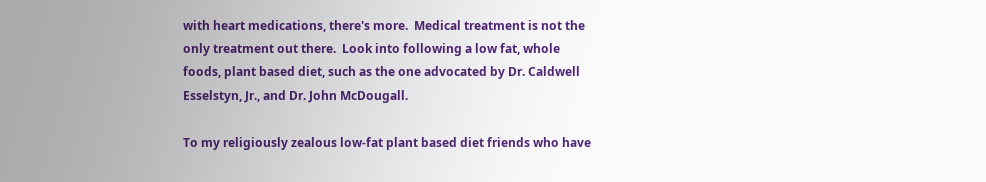with heart medications, there's more.  Medical treatment is not the only treatment out there.  Look into following a low fat, whole foods, plant based diet, such as the one advocated by Dr. Caldwell Esselstyn, Jr., and Dr. John McDougall.

To my religiously zealous low-fat plant based diet friends who have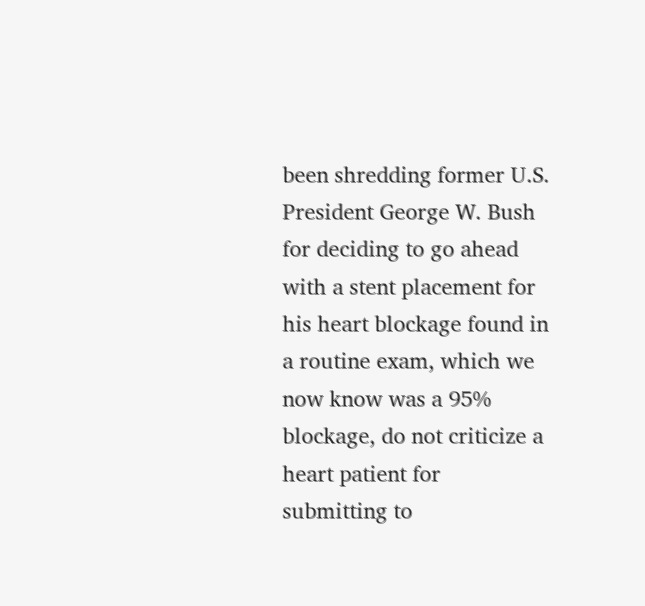been shredding former U.S. President George W. Bush for deciding to go ahead with a stent placement for his heart blockage found in a routine exam, which we now know was a 95% blockage, do not criticize a heart patient for submitting to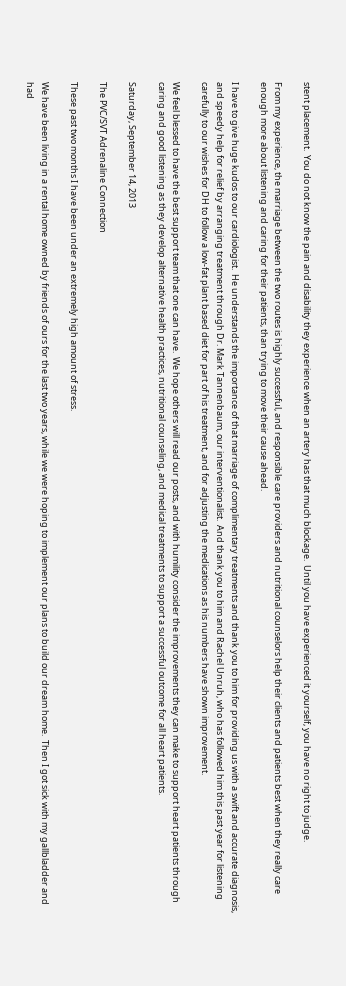stent placement.  You do not know the pain and disability they experience when an artery has that much blockage.  Until you have experienced it yourself, you have no right to judge.

From my experience, the marriage between the two routes is highly successful, and responsible care providers and nutritional counselors help their clients and patients best when they really care enough more about listening and caring for their patients, than trying to move their cause ahead.

I have to give huge kudos to our cardiologist.  He understands the importance of that marriage of complimentary treatments and thank you to him for providing us with a swift and accurate diagnosis, and speedy help for relief by arranging treatment through Dr. Mark Tannenbaum, our interventionalist.  And thank you to him and Rachel Unruh, who has followed him this past year for listening carefully to our wishes for DH to follow a low-fat plant based diet for part of his treatment, and for adjusting the medications as his numbers have shown improvement.

We feel blessed to have the best support team that one can have.  We hope others will read our posts, and with humility consider the improvements they can make to support heart patients through caring and good listening as they develop alternative health practices, nutritional counseling, and medical treatments to support a successful outcome for all heart patients.

Saturday, September 14, 2013

The PVC/SVT Adrenaline Connection

These past two months I have been under an extremely high amount of stress.

We have been living in a rental home owned by friends of ours for the last two years, while we were hoping to implement our plans to build our dream home.  Then I got sick with my gallbladder and had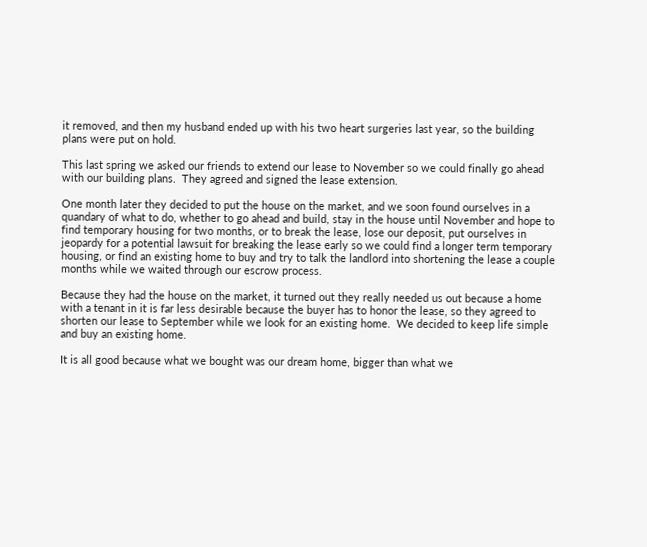it removed, and then my husband ended up with his two heart surgeries last year, so the building plans were put on hold.

This last spring we asked our friends to extend our lease to November so we could finally go ahead with our building plans.  They agreed and signed the lease extension.

One month later they decided to put the house on the market, and we soon found ourselves in a quandary of what to do, whether to go ahead and build, stay in the house until November and hope to find temporary housing for two months, or to break the lease, lose our deposit, put ourselves in jeopardy for a potential lawsuit for breaking the lease early so we could find a longer term temporary housing, or find an existing home to buy and try to talk the landlord into shortening the lease a couple months while we waited through our escrow process.

Because they had the house on the market, it turned out they really needed us out because a home with a tenant in it is far less desirable because the buyer has to honor the lease, so they agreed to shorten our lease to September while we look for an existing home.  We decided to keep life simple and buy an existing home.

It is all good because what we bought was our dream home, bigger than what we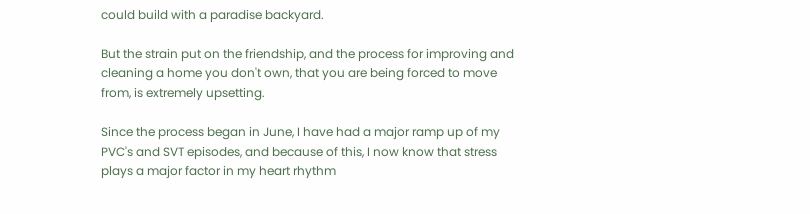could build with a paradise backyard.

But the strain put on the friendship, and the process for improving and cleaning a home you don't own, that you are being forced to move from, is extremely upsetting.

Since the process began in June, I have had a major ramp up of my PVC's and SVT episodes, and because of this, I now know that stress plays a major factor in my heart rhythm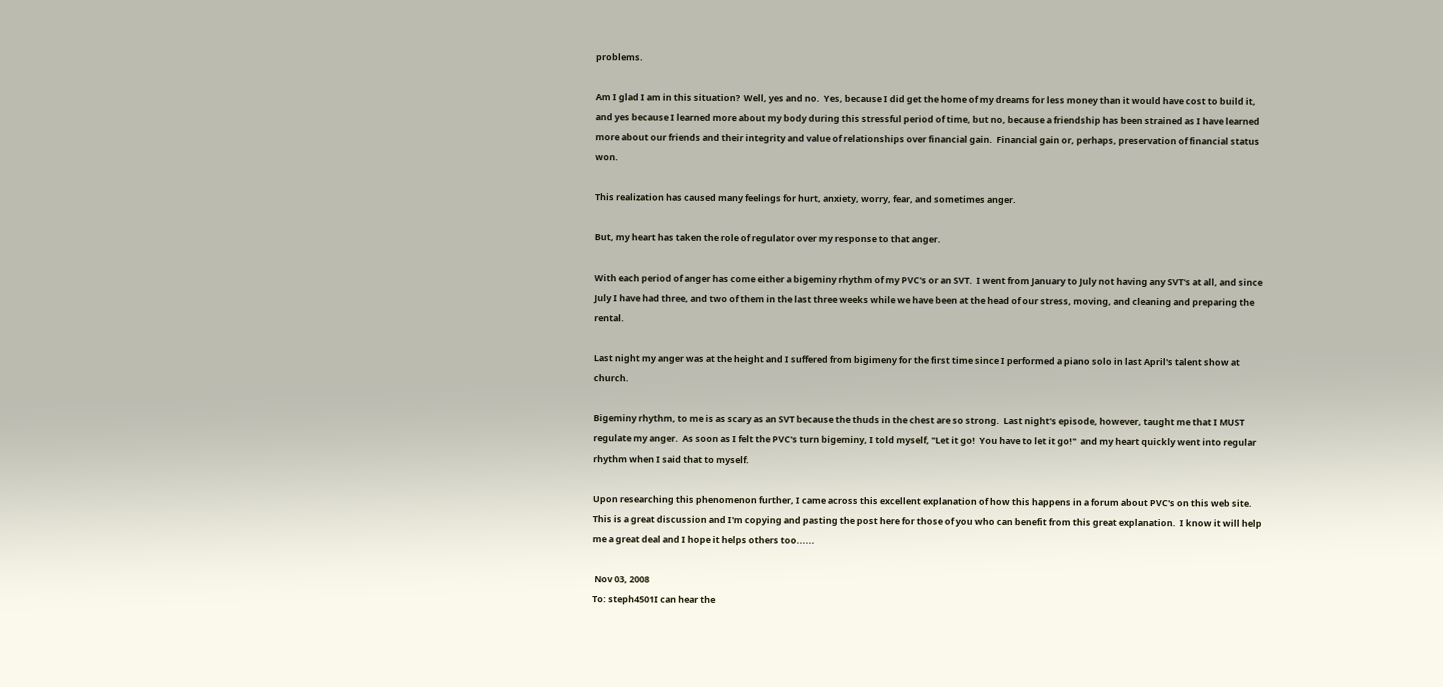problems.

Am I glad I am in this situation?  Well, yes and no.  Yes, because I did get the home of my dreams for less money than it would have cost to build it, and yes because I learned more about my body during this stressful period of time, but no, because a friendship has been strained as I have learned more about our friends and their integrity and value of relationships over financial gain.  Financial gain or, perhaps, preservation of financial status won.

This realization has caused many feelings for hurt, anxiety, worry, fear, and sometimes anger.

But, my heart has taken the role of regulator over my response to that anger.

With each period of anger has come either a bigeminy rhythm of my PVC's or an SVT.  I went from January to July not having any SVT's at all, and since July I have had three, and two of them in the last three weeks while we have been at the head of our stress, moving, and cleaning and preparing the rental.

Last night my anger was at the height and I suffered from bigimeny for the first time since I performed a piano solo in last April's talent show at church.

Bigeminy rhythm, to me is as scary as an SVT because the thuds in the chest are so strong.  Last night's episode, however, taught me that I MUST  regulate my anger.  As soon as I felt the PVC's turn bigeminy, I told myself, "Let it go!  You have to let it go!"  and my heart quickly went into regular rhythm when I said that to myself.

Upon researching this phenomenon further, I came across this excellent explanation of how this happens in a forum about PVC's on this web site.  This is a great discussion and I'm copying and pasting the post here for those of you who can benefit from this great explanation.  I know it will help me a great deal and I hope it helps others too......

 Nov 03, 2008
To: steph4501I can hear the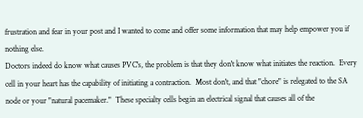frustration and fear in your post and I wanted to come and offer some information that may help empower you if nothing else.
Doctors indeed do know what causes PVC's, the problem is that they don't know what initiates the reaction.  Every cell in your heart has the capability of initiating a contraction.  Most don't, and that "chore" is relegated to the SA node or your "natural pacemaker."  These specialty cells begin an electrical signal that causes all of the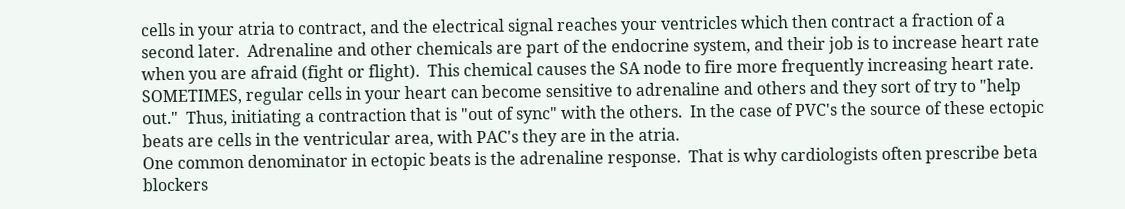cells in your atria to contract, and the electrical signal reaches your ventricles which then contract a fraction of a second later.  Adrenaline and other chemicals are part of the endocrine system, and their job is to increase heart rate when you are afraid (fight or flight).  This chemical causes the SA node to fire more frequently increasing heart rate.  SOMETIMES, regular cells in your heart can become sensitive to adrenaline and others and they sort of try to "help out."  Thus, initiating a contraction that is "out of sync" with the others.  In the case of PVC's the source of these ectopic beats are cells in the ventricular area, with PAC's they are in the atria.
One common denominator in ectopic beats is the adrenaline response.  That is why cardiologists often prescribe beta blockers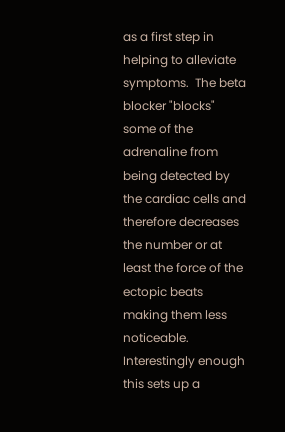as a first step in helping to alleviate symptoms.  The beta blocker "blocks" some of the adrenaline from being detected by the cardiac cells and therefore decreases the number or at least the force of the ectopic beats making them less noticeable.  Interestingly enough this sets up a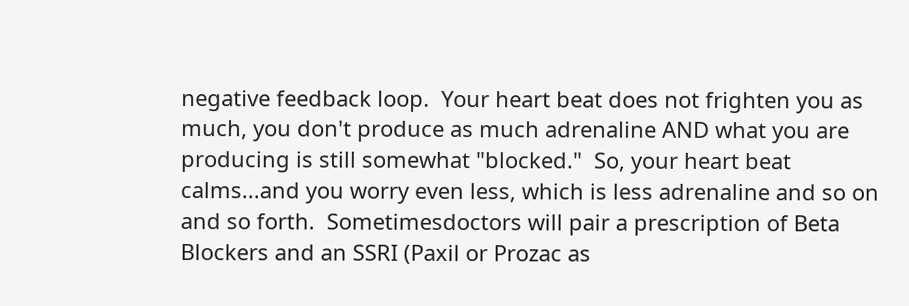negative feedback loop.  Your heart beat does not frighten you as much, you don't produce as much adrenaline AND what you are producing is still somewhat "blocked."  So, your heart beat calms...and you worry even less, which is less adrenaline and so on and so forth.  Sometimesdoctors will pair a prescription of Beta Blockers and an SSRI (Paxil or Prozac as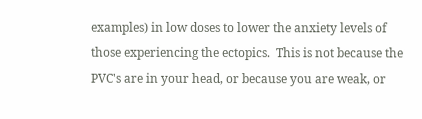examples) in low doses to lower the anxiety levels of those experiencing the ectopics.  This is not because the PVC's are in your head, or because you are weak, or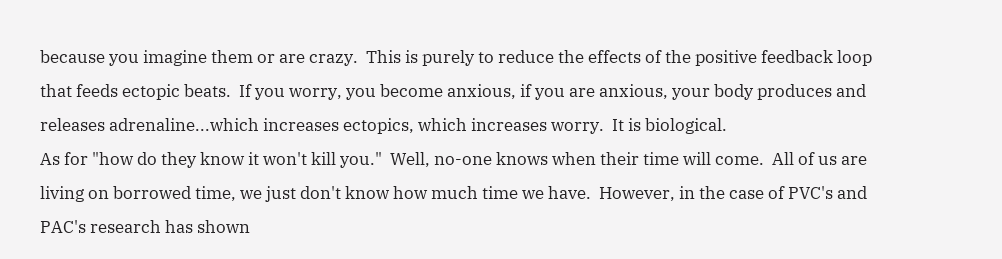because you imagine them or are crazy.  This is purely to reduce the effects of the positive feedback loop that feeds ectopic beats.  If you worry, you become anxious, if you are anxious, your body produces and releases adrenaline...which increases ectopics, which increases worry.  It is biological.
As for "how do they know it won't kill you."  Well, no-one knows when their time will come.  All of us are living on borrowed time, we just don't know how much time we have.  However, in the case of PVC's and PAC's research has shown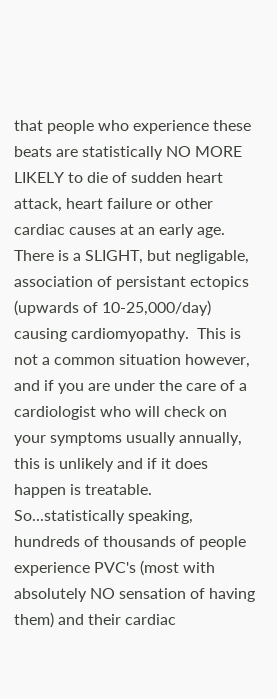that people who experience these beats are statistically NO MORE LIKELY to die of sudden heart attack, heart failure or other cardiac causes at an early age.  There is a SLIGHT, but negligable, association of persistant ectopics (upwards of 10-25,000/day) causing cardiomyopathy.  This is not a common situation however, and if you are under the care of a cardiologist who will check on your symptoms usually annually, this is unlikely and if it does happen is treatable.  So...statistically speaking, hundreds of thousands of people experience PVC's (most with absolutely NO sensation of having them) and their cardiac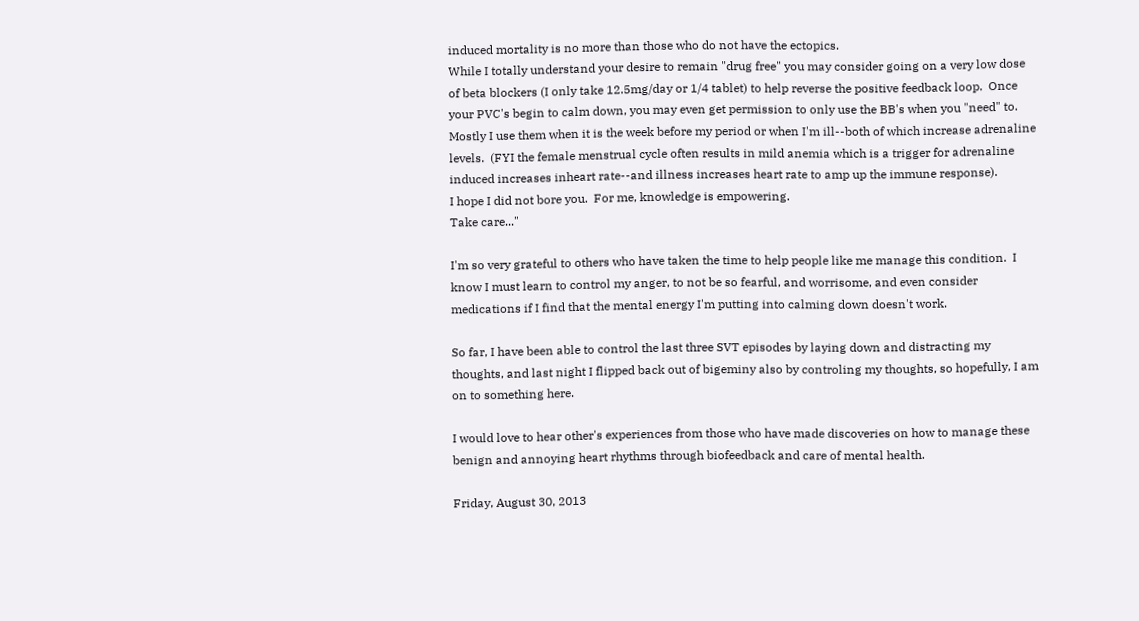induced mortality is no more than those who do not have the ectopics.
While I totally understand your desire to remain "drug free" you may consider going on a very low dose of beta blockers (I only take 12.5mg/day or 1/4 tablet) to help reverse the positive feedback loop.  Once your PVC's begin to calm down, you may even get permission to only use the BB's when you "need" to.  Mostly I use them when it is the week before my period or when I'm ill--both of which increase adrenaline levels.  (FYI the female menstrual cycle often results in mild anemia which is a trigger for adrenaline induced increases inheart rate--and illness increases heart rate to amp up the immune response).
I hope I did not bore you.  For me, knowledge is empowering.
Take care..."

I'm so very grateful to others who have taken the time to help people like me manage this condition.  I know I must learn to control my anger, to not be so fearful, and worrisome, and even consider medications if I find that the mental energy I'm putting into calming down doesn't work.

So far, I have been able to control the last three SVT episodes by laying down and distracting my thoughts, and last night I flipped back out of bigeminy also by controling my thoughts, so hopefully, I am on to something here.

I would love to hear other's experiences from those who have made discoveries on how to manage these benign and annoying heart rhythms through biofeedback and care of mental health.

Friday, August 30, 2013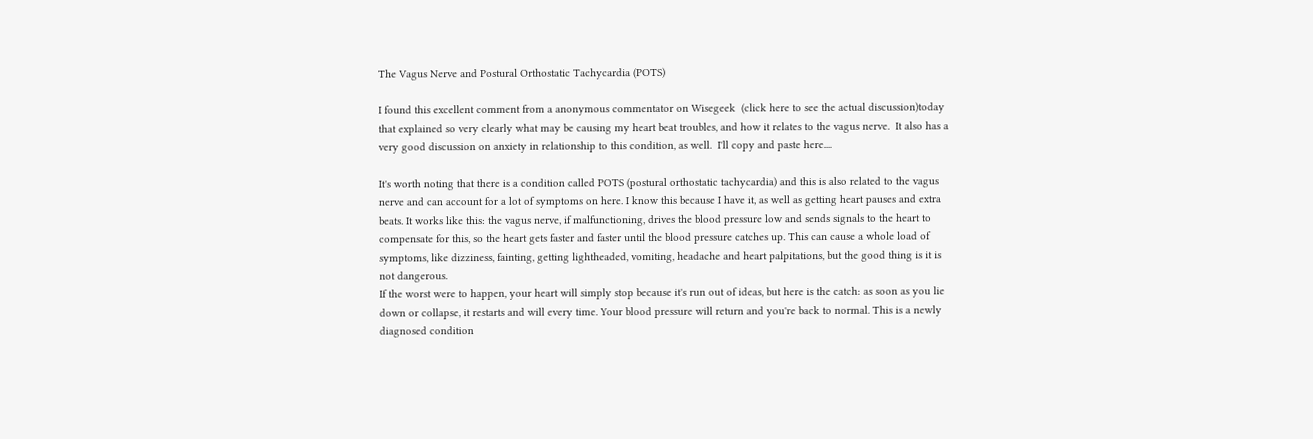The Vagus Nerve and Postural Orthostatic Tachycardia (POTS)

I found this excellent comment from a anonymous commentator on Wisegeek  (click here to see the actual discussion)today that explained so very clearly what may be causing my heart beat troubles, and how it relates to the vagus nerve.  It also has a very good discussion on anxiety in relationship to this condition, as well.  I'll copy and paste here....

It's worth noting that there is a condition called POTS (postural orthostatic tachycardia) and this is also related to the vagus nerve and can account for a lot of symptoms on here. I know this because I have it, as well as getting heart pauses and extra beats. It works like this: the vagus nerve, if malfunctioning, drives the blood pressure low and sends signals to the heart to compensate for this, so the heart gets faster and faster until the blood pressure catches up. This can cause a whole load of symptoms, like dizziness, fainting, getting lightheaded, vomiting, headache and heart palpitations, but the good thing is it is not dangerous.
If the worst were to happen, your heart will simply stop because it's run out of ideas, but here is the catch: as soon as you lie down or collapse, it restarts and will every time. Your blood pressure will return and you're back to normal. This is a newly diagnosed condition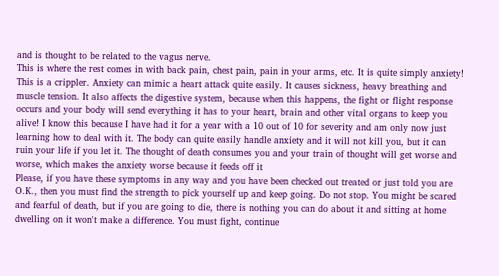and is thought to be related to the vagus nerve.
This is where the rest comes in with back pain, chest pain, pain in your arms, etc. It is quite simply anxiety! This is a crippler. Anxiety can mimic a heart attack quite easily. It causes sickness, heavy breathing and muscle tension. It also affects the digestive system, because when this happens, the fight or flight response occurs and your body will send everything it has to your heart, brain and other vital organs to keep you alive! I know this because I have had it for a year with a 10 out of 10 for severity and am only now just learning how to deal with it. The body can quite easily handle anxiety and it will not kill you, but it can ruin your life if you let it. The thought of death consumes you and your train of thought will get worse and worse, which makes the anxiety worse because it feeds off it
Please, if you have these symptoms in any way and you have been checked out treated or just told you are O.K., then you must find the strength to pick yourself up and keep going. Do not stop. You might be scared and fearful of death, but if you are going to die, there is nothing you can do about it and sitting at home dwelling on it won't make a difference. You must fight, continue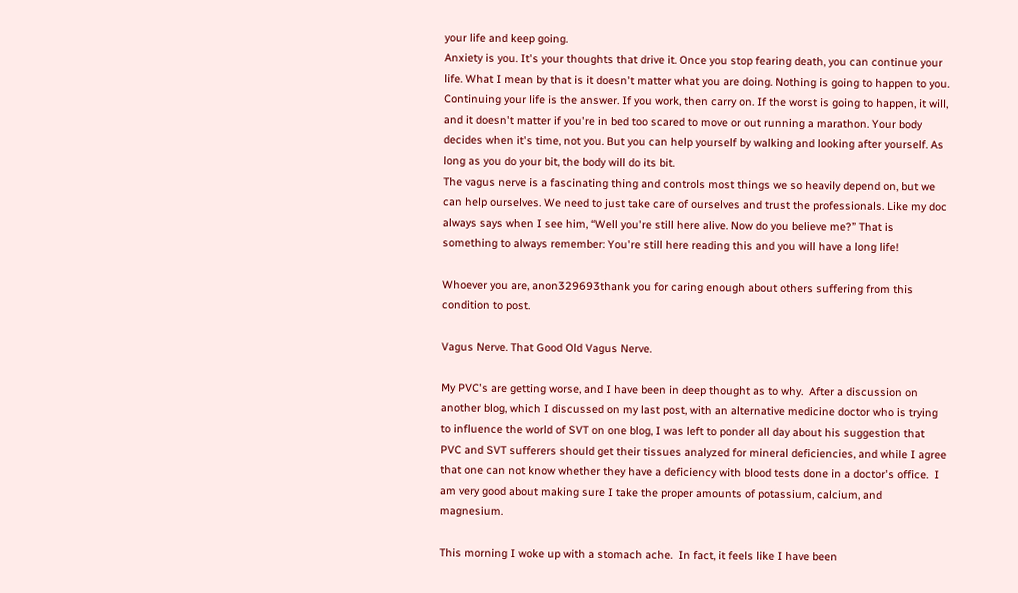your life and keep going.
Anxiety is you. It's your thoughts that drive it. Once you stop fearing death, you can continue your life. What I mean by that is it doesn't matter what you are doing. Nothing is going to happen to you. Continuing your life is the answer. If you work, then carry on. If the worst is going to happen, it will, and it doesn't matter if you're in bed too scared to move or out running a marathon. Your body decides when it's time, not you. But you can help yourself by walking and looking after yourself. As long as you do your bit, the body will do its bit.
The vagus nerve is a fascinating thing and controls most things we so heavily depend on, but we can help ourselves. We need to just take care of ourselves and trust the professionals. Like my doc always says when I see him, “Well you're still here alive. Now do you believe me?” That is something to always remember: You're still here reading this and you will have a long life!

Whoever you are, anon329693thank you for caring enough about others suffering from this condition to post.

Vagus Nerve. That Good Old Vagus Nerve.

My PVC's are getting worse, and I have been in deep thought as to why.  After a discussion on another blog, which I discussed on my last post, with an alternative medicine doctor who is trying to influence the world of SVT on one blog, I was left to ponder all day about his suggestion that PVC and SVT sufferers should get their tissues analyzed for mineral deficiencies, and while I agree that one can not know whether they have a deficiency with blood tests done in a doctor's office.  I am very good about making sure I take the proper amounts of potassium, calcium, and magnesium.

This morning I woke up with a stomach ache.  In fact, it feels like I have been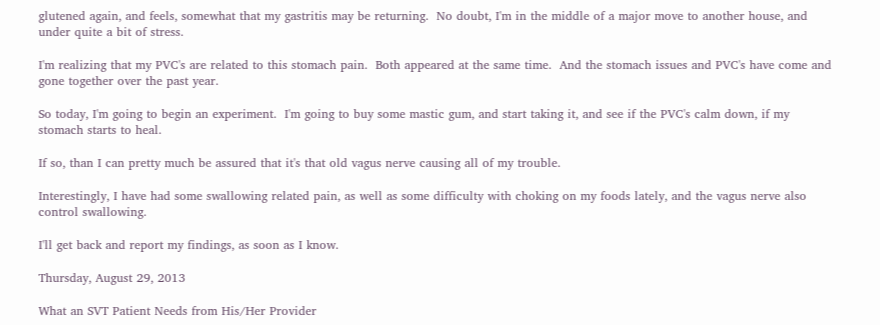glutened again, and feels, somewhat that my gastritis may be returning.  No doubt, I'm in the middle of a major move to another house, and under quite a bit of stress.

I'm realizing that my PVC's are related to this stomach pain.  Both appeared at the same time.  And the stomach issues and PVC's have come and gone together over the past year.

So today, I'm going to begin an experiment.  I'm going to buy some mastic gum, and start taking it, and see if the PVC's calm down, if my stomach starts to heal.

If so, than I can pretty much be assured that it's that old vagus nerve causing all of my trouble.

Interestingly, I have had some swallowing related pain, as well as some difficulty with choking on my foods lately, and the vagus nerve also control swallowing.

I'll get back and report my findings, as soon as I know.

Thursday, August 29, 2013

What an SVT Patient Needs from His/Her Provider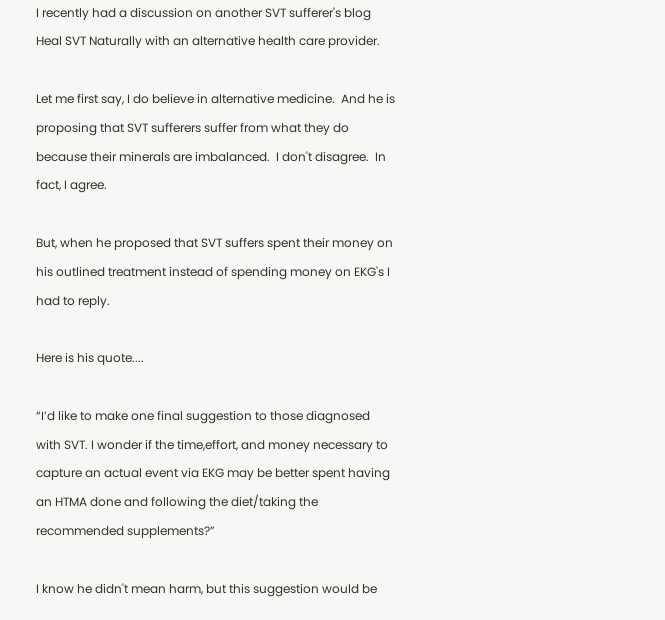I recently had a discussion on another SVT sufferer's blog Heal SVT Naturally with an alternative health care provider.

Let me first say, I do believe in alternative medicine.  And he is proposing that SVT sufferers suffer from what they do because their minerals are imbalanced.  I don't disagree.  In fact, I agree.

But, when he proposed that SVT suffers spent their money on his outlined treatment instead of spending money on EKG's I had to reply.

Here is his quote....

“I’d like to make one final suggestion to those diagnosed with SVT. I wonder if the time,effort, and money necessary to capture an actual event via EKG may be better spent having an HTMA done and following the diet/taking the recommended supplements?”

I know he didn't mean harm, but this suggestion would be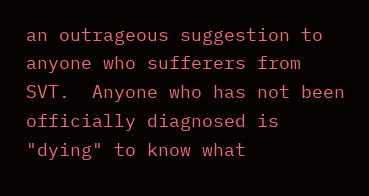an outrageous suggestion to anyone who sufferers from SVT.  Anyone who has not been officially diagnosed is "dying" to know what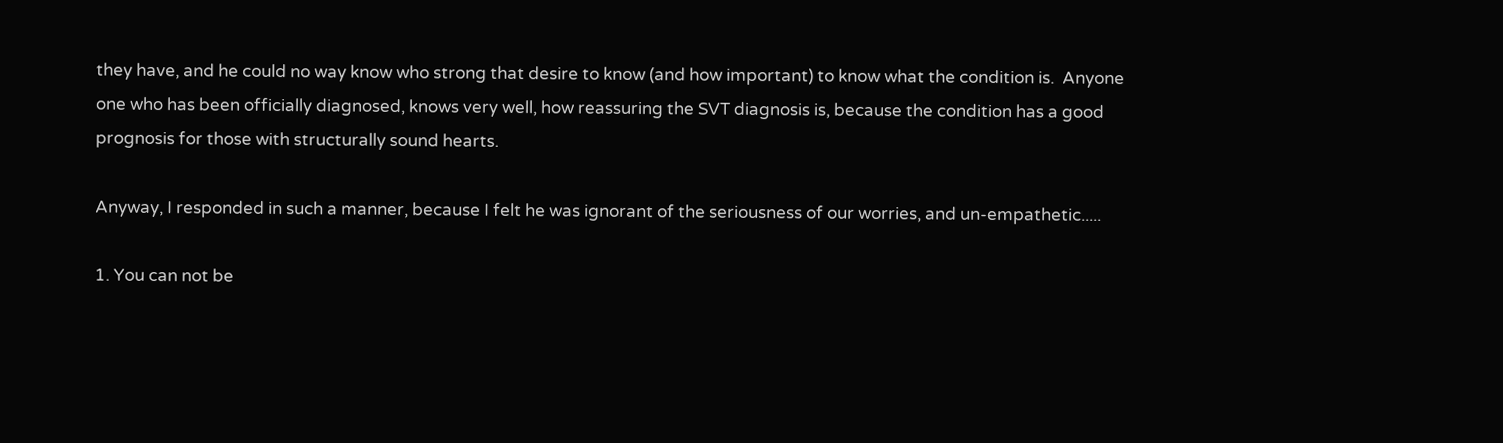they have, and he could no way know who strong that desire to know (and how important) to know what the condition is.  Anyone one who has been officially diagnosed, knows very well, how reassuring the SVT diagnosis is, because the condition has a good prognosis for those with structurally sound hearts.

Anyway, I responded in such a manner, because I felt he was ignorant of the seriousness of our worries, and un-empathetic.....

1. You can not be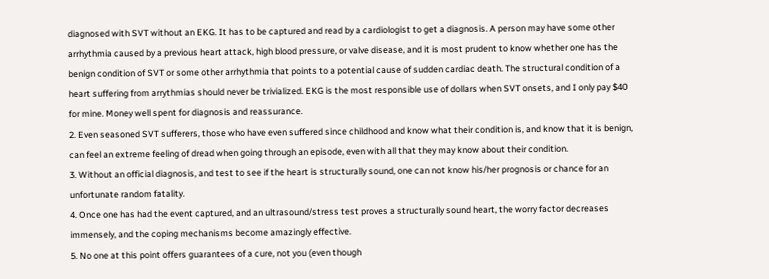diagnosed with SVT without an EKG. It has to be captured and read by a cardiologist to get a diagnosis. A person may have some other arrhythmia caused by a previous heart attack, high blood pressure, or valve disease, and it is most prudent to know whether one has the benign condition of SVT or some other arrhythmia that points to a potential cause of sudden cardiac death. The structural condition of a heart suffering from arrythmias should never be trivialized. EKG is the most responsible use of dollars when SVT onsets, and I only pay $40 for mine. Money well spent for diagnosis and reassurance.
2. Even seasoned SVT sufferers, those who have even suffered since childhood and know what their condition is, and know that it is benign, can feel an extreme feeling of dread when going through an episode, even with all that they may know about their condition.
3. Without an official diagnosis, and test to see if the heart is structurally sound, one can not know his/her prognosis or chance for an unfortunate random fatality.
4. Once one has had the event captured, and an ultrasound/stress test proves a structurally sound heart, the worry factor decreases immensely, and the coping mechanisms become amazingly effective.
5. No one at this point offers guarantees of a cure, not you (even though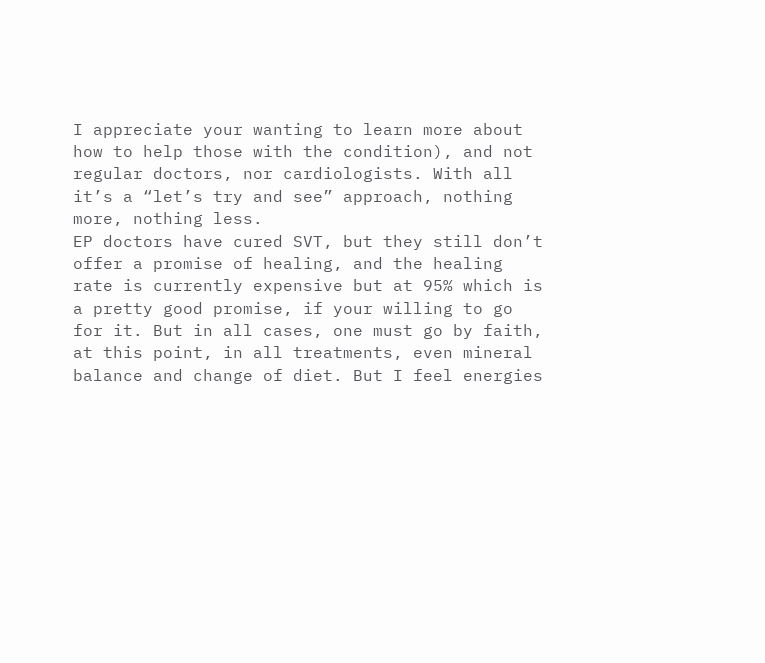I appreciate your wanting to learn more about how to help those with the condition), and not regular doctors, nor cardiologists. With all it’s a “let’s try and see” approach, nothing more, nothing less.
EP doctors have cured SVT, but they still don’t offer a promise of healing, and the healing rate is currently expensive but at 95% which is a pretty good promise, if your willing to go for it. But in all cases, one must go by faith, at this point, in all treatments, even mineral balance and change of diet. But I feel energies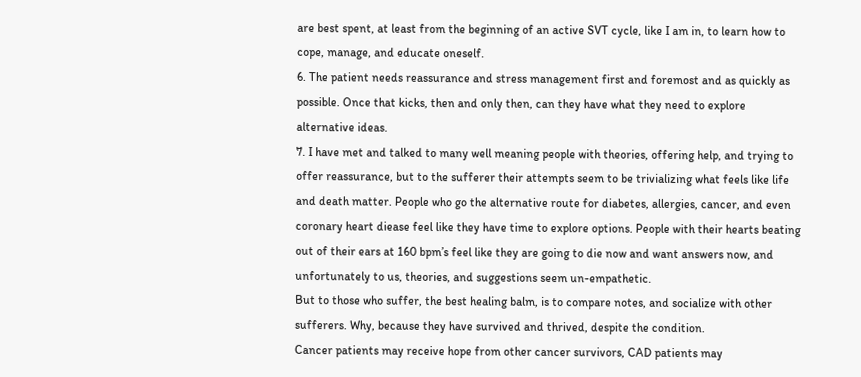are best spent, at least from the beginning of an active SVT cycle, like I am in, to learn how to cope, manage, and educate oneself.
6. The patient needs reassurance and stress management first and foremost and as quickly as possible. Once that kicks, then and only then, can they have what they need to explore alternative ideas.
7. I have met and talked to many well meaning people with theories, offering help, and trying to offer reassurance, but to the sufferer their attempts seem to be trivializing what feels like life and death matter. People who go the alternative route for diabetes, allergies, cancer, and even coronary heart diease feel like they have time to explore options. People with their hearts beating out of their ears at 160 bpm’s feel like they are going to die now and want answers now, and unfortunately to us, theories, and suggestions seem un-empathetic.
But to those who suffer, the best healing balm, is to compare notes, and socialize with other sufferers. Why, because they have survived and thrived, despite the condition.
Cancer patients may receive hope from other cancer survivors, CAD patients may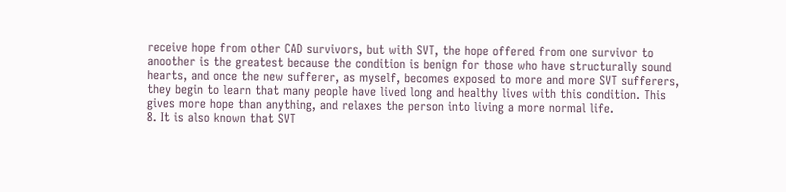receive hope from other CAD survivors, but with SVT, the hope offered from one survivor to anoother is the greatest because the condition is benign for those who have structurally sound hearts, and once the new sufferer, as myself, becomes exposed to more and more SVT sufferers, they begin to learn that many people have lived long and healthy lives with this condition. This gives more hope than anything, and relaxes the person into living a more normal life.
8. It is also known that SVT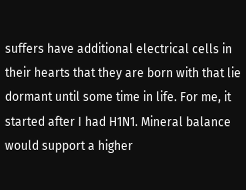suffers have additional electrical cells in their hearts that they are born with that lie dormant until some time in life. For me, it started after I had H1N1. Mineral balance would support a higher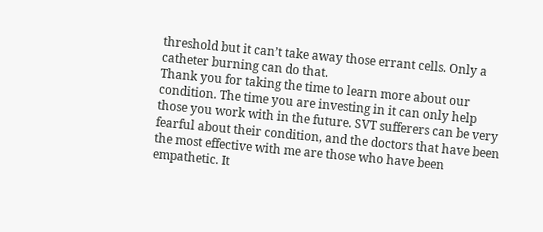threshold but it can’t take away those errant cells. Only a catheter burning can do that.
Thank you for taking the time to learn more about our condition. The time you are investing in it can only help those you work with in the future. SVT sufferers can be very fearful about their condition, and the doctors that have been the most effective with me are those who have been empathetic. It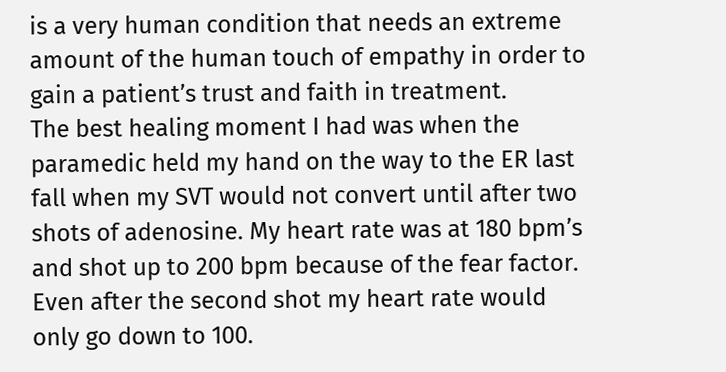is a very human condition that needs an extreme amount of the human touch of empathy in order to gain a patient’s trust and faith in treatment.
The best healing moment I had was when the paramedic held my hand on the way to the ER last fall when my SVT would not convert until after two shots of adenosine. My heart rate was at 180 bpm’s and shot up to 200 bpm because of the fear factor. Even after the second shot my heart rate would only go down to 100.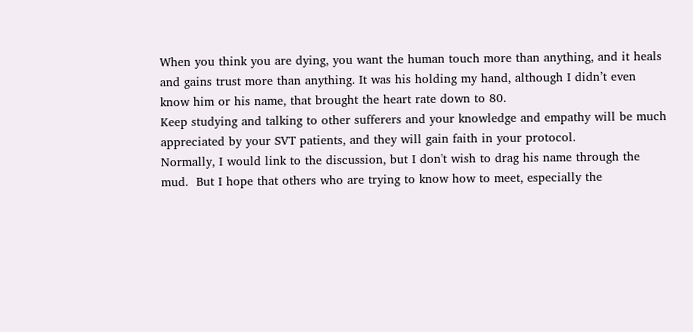When you think you are dying, you want the human touch more than anything, and it heals and gains trust more than anything. It was his holding my hand, although I didn’t even know him or his name, that brought the heart rate down to 80.
Keep studying and talking to other sufferers and your knowledge and empathy will be much appreciated by your SVT patients, and they will gain faith in your protocol.
Normally, I would link to the discussion, but I don't wish to drag his name through the mud.  But I hope that others who are trying to know how to meet, especially the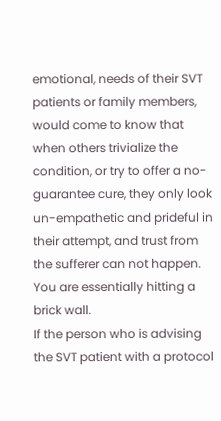emotional, needs of their SVT patients or family members, would come to know that when others trivialize the condition, or try to offer a no-guarantee cure, they only look un-empathetic and prideful in their attempt, and trust from the sufferer can not happen.  You are essentially hitting a brick wall.
If the person who is advising the SVT patient with a protocol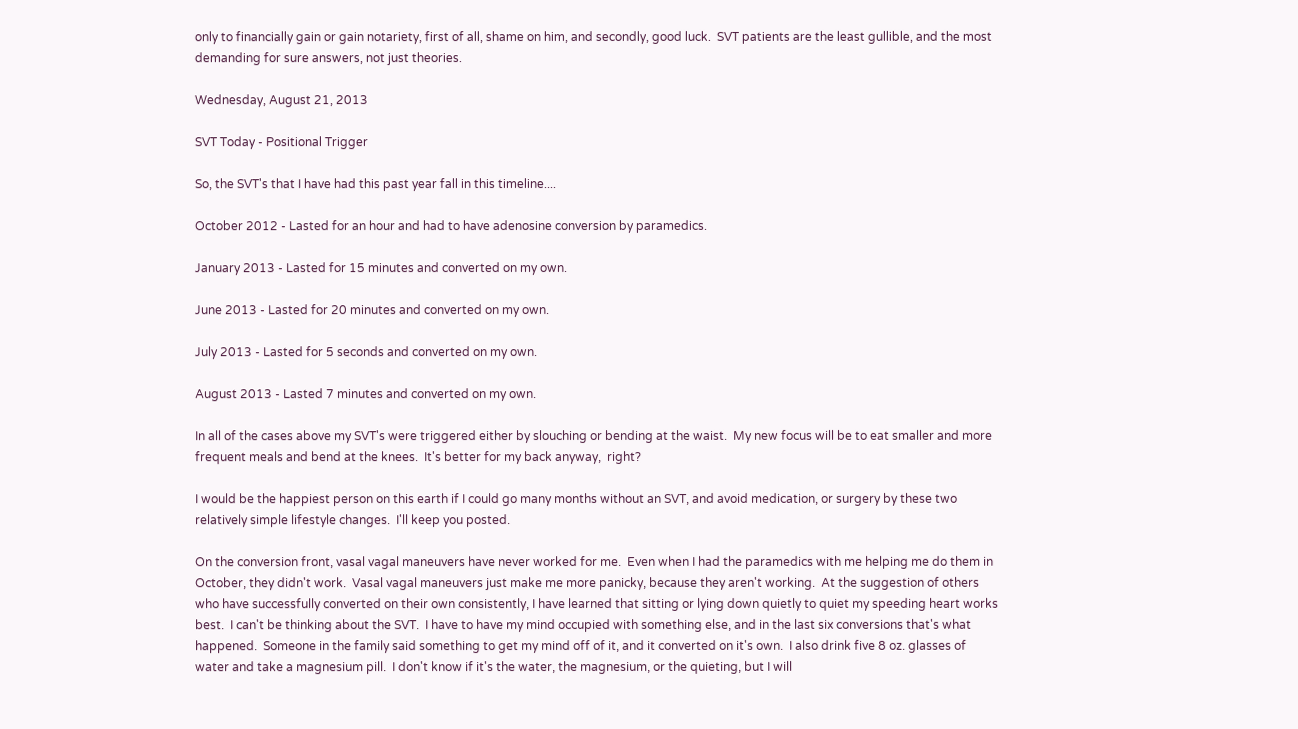only to financially gain or gain notariety, first of all, shame on him, and secondly, good luck.  SVT patients are the least gullible, and the most demanding for sure answers, not just theories.

Wednesday, August 21, 2013

SVT Today - Positional Trigger

So, the SVT's that I have had this past year fall in this timeline....

October 2012 - Lasted for an hour and had to have adenosine conversion by paramedics.

January 2013 - Lasted for 15 minutes and converted on my own.

June 2013 - Lasted for 20 minutes and converted on my own.

July 2013 - Lasted for 5 seconds and converted on my own.

August 2013 - Lasted 7 minutes and converted on my own.

In all of the cases above my SVT's were triggered either by slouching or bending at the waist.  My new focus will be to eat smaller and more frequent meals and bend at the knees.  It's better for my back anyway,  right?

I would be the happiest person on this earth if I could go many months without an SVT, and avoid medication, or surgery by these two relatively simple lifestyle changes.  I'll keep you posted.

On the conversion front, vasal vagal maneuvers have never worked for me.  Even when I had the paramedics with me helping me do them in October, they didn't work.  Vasal vagal maneuvers just make me more panicky, because they aren't working.  At the suggestion of others who have successfully converted on their own consistently, I have learned that sitting or lying down quietly to quiet my speeding heart works best.  I can't be thinking about the SVT.  I have to have my mind occupied with something else, and in the last six conversions that's what happened.  Someone in the family said something to get my mind off of it, and it converted on it's own.  I also drink five 8 oz. glasses of water and take a magnesium pill.  I don't know if it's the water, the magnesium, or the quieting, but I will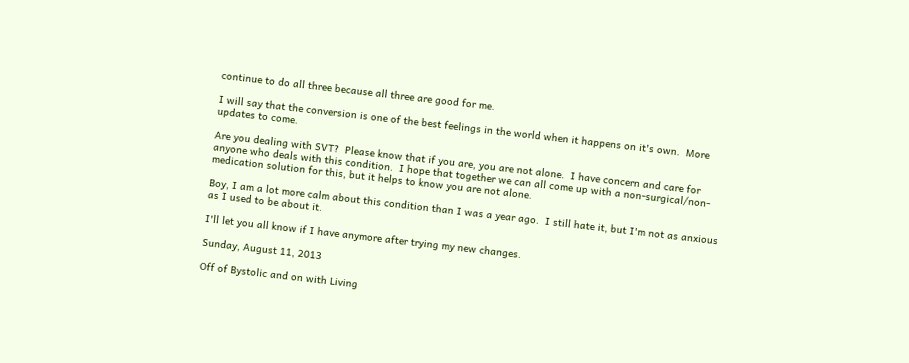continue to do all three because all three are good for me.

I will say that the conversion is one of the best feelings in the world when it happens on it's own.  More updates to come.

Are you dealing with SVT?  Please know that if you are, you are not alone.  I have concern and care for anyone who deals with this condition.  I hope that together we can all come up with a non-surgical/non-medication solution for this, but it helps to know you are not alone.

Boy, I am a lot more calm about this condition than I was a year ago.  I still hate it, but I'm not as anxious as I used to be about it.

I'll let you all know if I have anymore after trying my new changes.

Sunday, August 11, 2013

Off of Bystolic and on with Living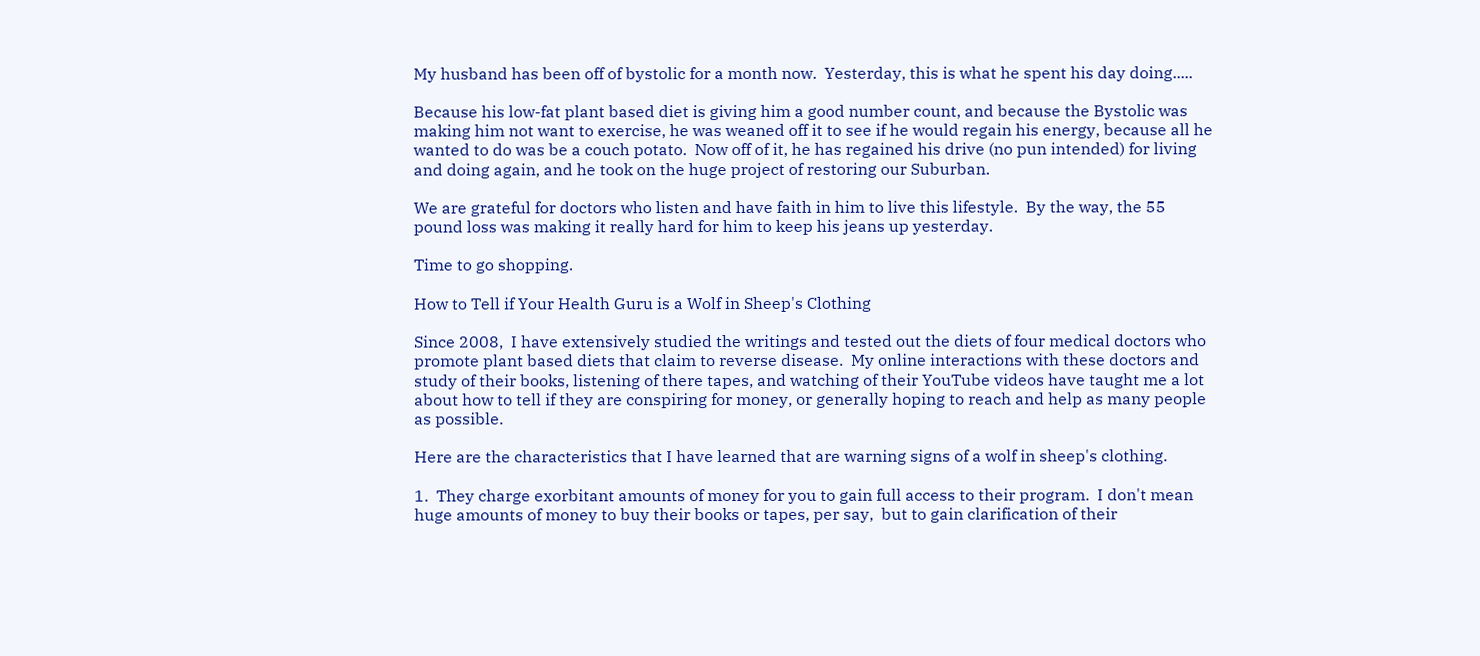My husband has been off of bystolic for a month now.  Yesterday, this is what he spent his day doing.....

Because his low-fat plant based diet is giving him a good number count, and because the Bystolic was making him not want to exercise, he was weaned off it to see if he would regain his energy, because all he wanted to do was be a couch potato.  Now off of it, he has regained his drive (no pun intended) for living and doing again, and he took on the huge project of restoring our Suburban.

We are grateful for doctors who listen and have faith in him to live this lifestyle.  By the way, the 55 pound loss was making it really hard for him to keep his jeans up yesterday.

Time to go shopping.

How to Tell if Your Health Guru is a Wolf in Sheep's Clothing

Since 2008,  I have extensively studied the writings and tested out the diets of four medical doctors who promote plant based diets that claim to reverse disease.  My online interactions with these doctors and study of their books, listening of there tapes, and watching of their YouTube videos have taught me a lot about how to tell if they are conspiring for money, or generally hoping to reach and help as many people as possible.

Here are the characteristics that I have learned that are warning signs of a wolf in sheep's clothing.

1.  They charge exorbitant amounts of money for you to gain full access to their program.  I don't mean huge amounts of money to buy their books or tapes, per say,  but to gain clarification of their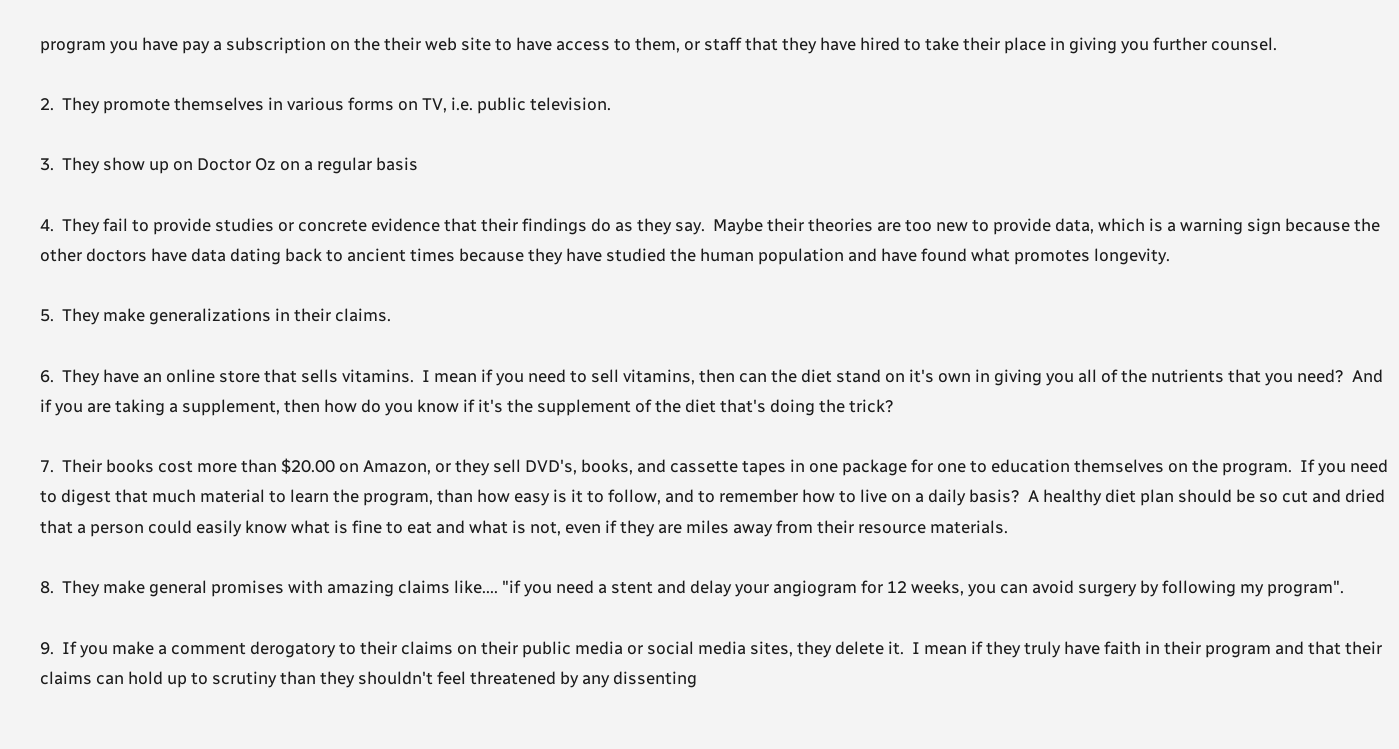program you have pay a subscription on the their web site to have access to them, or staff that they have hired to take their place in giving you further counsel.

2.  They promote themselves in various forms on TV, i.e. public television.

3.  They show up on Doctor Oz on a regular basis

4.  They fail to provide studies or concrete evidence that their findings do as they say.  Maybe their theories are too new to provide data, which is a warning sign because the other doctors have data dating back to ancient times because they have studied the human population and have found what promotes longevity.

5.  They make generalizations in their claims.

6.  They have an online store that sells vitamins.  I mean if you need to sell vitamins, then can the diet stand on it's own in giving you all of the nutrients that you need?  And if you are taking a supplement, then how do you know if it's the supplement of the diet that's doing the trick?

7.  Their books cost more than $20.00 on Amazon, or they sell DVD's, books, and cassette tapes in one package for one to education themselves on the program.  If you need to digest that much material to learn the program, than how easy is it to follow, and to remember how to live on a daily basis?  A healthy diet plan should be so cut and dried that a person could easily know what is fine to eat and what is not, even if they are miles away from their resource materials.

8.  They make general promises with amazing claims like.... "if you need a stent and delay your angiogram for 12 weeks, you can avoid surgery by following my program".

9.  If you make a comment derogatory to their claims on their public media or social media sites, they delete it.  I mean if they truly have faith in their program and that their claims can hold up to scrutiny than they shouldn't feel threatened by any dissenting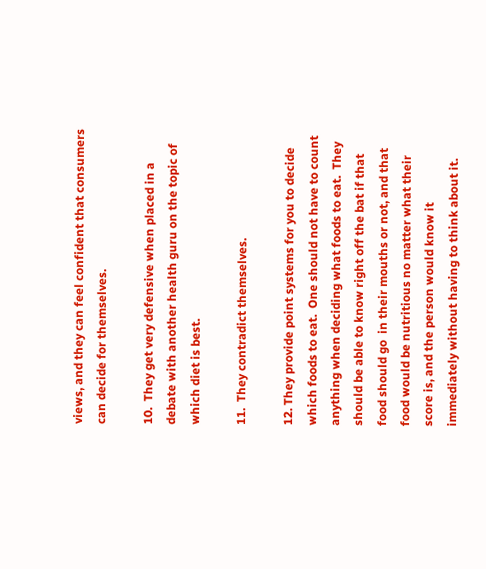views, and they can feel confident that consumers can decide for themselves.

10.  They get very defensive when placed in a debate with another health guru on the topic of which diet is best.

11.  They contradict themselves.

12. They provide point systems for you to decide which foods to eat.  One should not have to count anything when deciding what foods to eat.  They should be able to know right off the bat if that food should go  in their mouths or not, and that food would be nutritious no matter what their score is, and the person would know it immediately without having to think about it.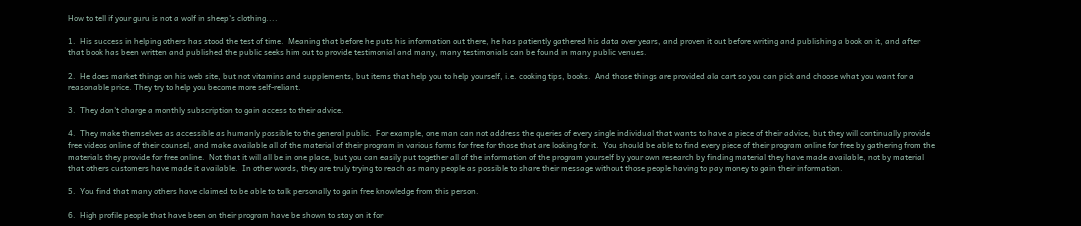How to tell if your guru is not a wolf in sheep's clothing....

1.  His success in helping others has stood the test of time.  Meaning that before he puts his information out there, he has patiently gathered his data over years, and proven it out before writing and publishing a book on it, and after that book has been written and published the public seeks him out to provide testimonial and many, many testimonials can be found in many public venues.

2.  He does market things on his web site, but not vitamins and supplements, but items that help you to help yourself, i.e. cooking tips, books.  And those things are provided ala cart so you can pick and choose what you want for a reasonable price. They try to help you become more self-reliant.

3.  They don't charge a monthly subscription to gain access to their advice.

4.  They make themselves as accessible as humanly possible to the general public.  For example, one man can not address the queries of every single individual that wants to have a piece of their advice, but they will continually provide free videos online of their counsel, and make available all of the material of their program in various forms for free for those that are looking for it.  You should be able to find every piece of their program online for free by gathering from the materials they provide for free online.  Not that it will all be in one place, but you can easily put together all of the information of the program yourself by your own research by finding material they have made available, not by material that others customers have made it available.  In other words, they are truly trying to reach as many people as possible to share their message without those people having to pay money to gain their information.

5.  You find that many others have claimed to be able to talk personally to gain free knowledge from this person.

6.  High profile people that have been on their program have be shown to stay on it for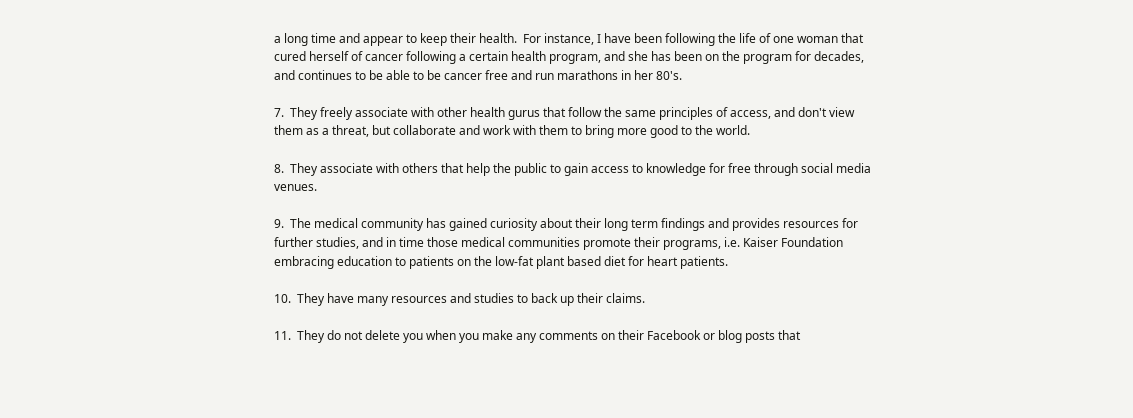a long time and appear to keep their health.  For instance, I have been following the life of one woman that cured herself of cancer following a certain health program, and she has been on the program for decades, and continues to be able to be cancer free and run marathons in her 80's.

7.  They freely associate with other health gurus that follow the same principles of access, and don't view them as a threat, but collaborate and work with them to bring more good to the world.

8.  They associate with others that help the public to gain access to knowledge for free through social media venues.

9.  The medical community has gained curiosity about their long term findings and provides resources for further studies, and in time those medical communities promote their programs, i.e. Kaiser Foundation embracing education to patients on the low-fat plant based diet for heart patients.

10.  They have many resources and studies to back up their claims.

11.  They do not delete you when you make any comments on their Facebook or blog posts that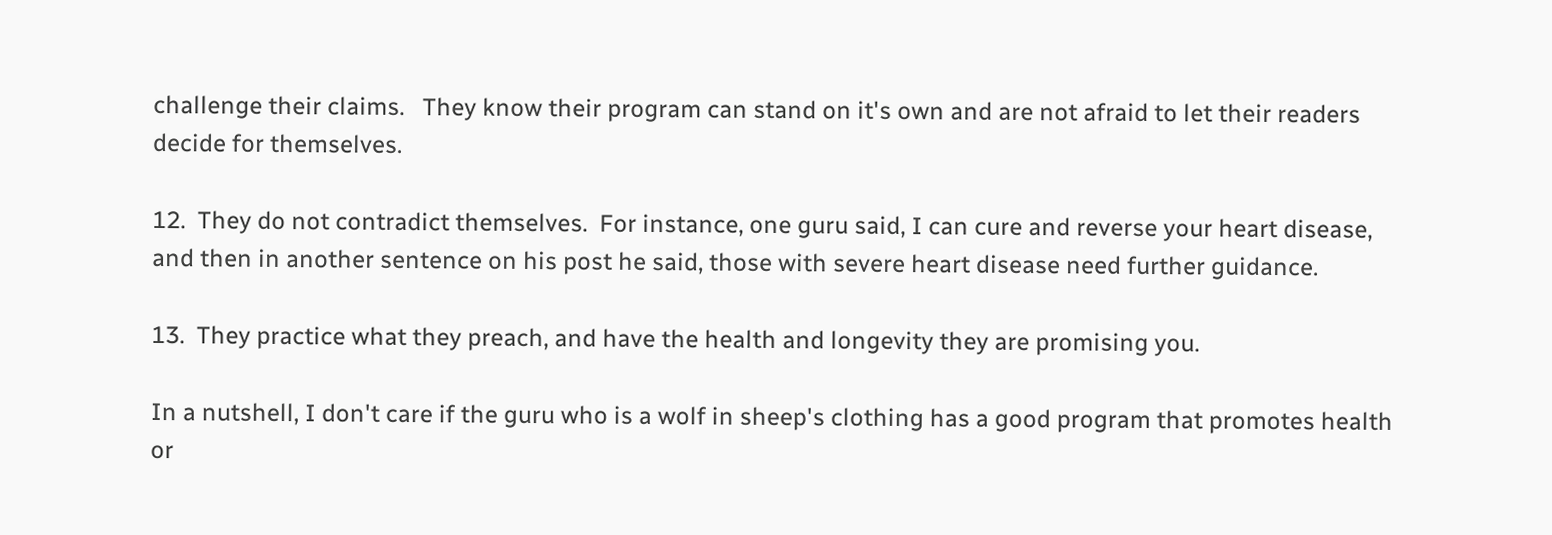challenge their claims.   They know their program can stand on it's own and are not afraid to let their readers decide for themselves.

12.  They do not contradict themselves.  For instance, one guru said, I can cure and reverse your heart disease, and then in another sentence on his post he said, those with severe heart disease need further guidance.

13.  They practice what they preach, and have the health and longevity they are promising you.

In a nutshell, I don't care if the guru who is a wolf in sheep's clothing has a good program that promotes health or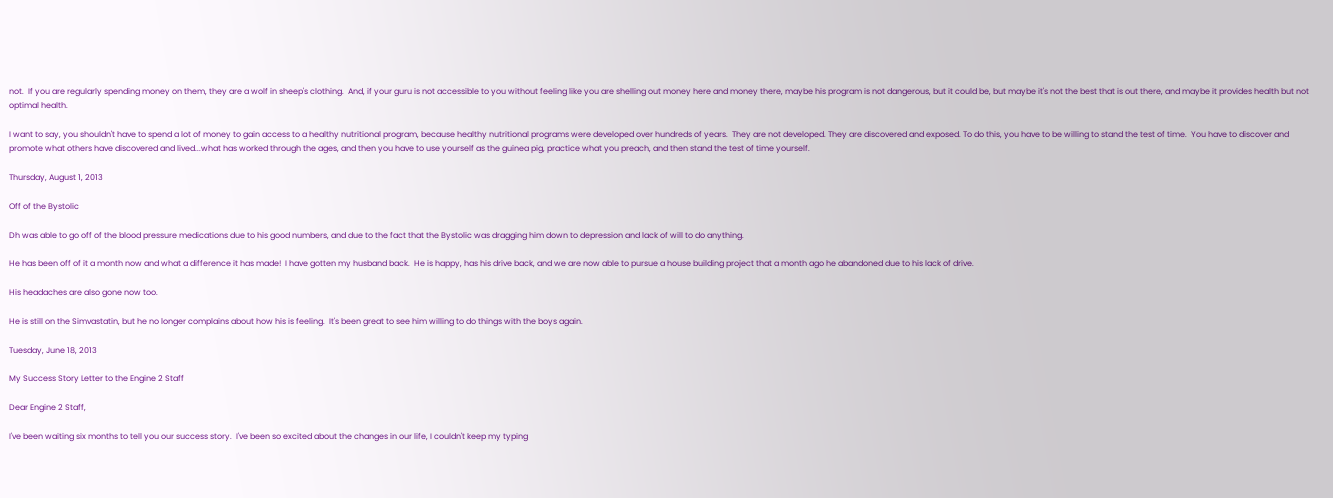not.  If you are regularly spending money on them, they are a wolf in sheep's clothing.  And, if your guru is not accessible to you without feeling like you are shelling out money here and money there, maybe his program is not dangerous, but it could be, but maybe it's not the best that is out there, and maybe it provides health but not optimal health.

I want to say, you shouldn't have to spend a lot of money to gain access to a healthy nutritional program, because healthy nutritional programs were developed over hundreds of years.  They are not developed. They are discovered and exposed. To do this, you have to be willing to stand the test of time.  You have to discover and promote what others have discovered and lived...what has worked through the ages, and then you have to use yourself as the guinea pig, practice what you preach, and then stand the test of time yourself.

Thursday, August 1, 2013

Off of the Bystolic

Dh was able to go off of the blood pressure medications due to his good numbers, and due to the fact that the Bystolic was dragging him down to depression and lack of will to do anything.

He has been off of it a month now and what a difference it has made!  I have gotten my husband back.  He is happy, has his drive back, and we are now able to pursue a house building project that a month ago he abandoned due to his lack of drive.

His headaches are also gone now too.

He is still on the Simvastatin, but he no longer complains about how his is feeling.  It's been great to see him willing to do things with the boys again.

Tuesday, June 18, 2013

My Success Story Letter to the Engine 2 Staff

Dear Engine 2 Staff,

I've been waiting six months to tell you our success story.  I've been so excited about the changes in our life, I couldn't keep my typing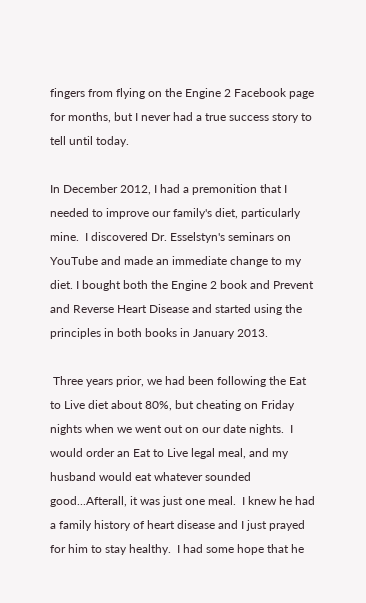fingers from flying on the Engine 2 Facebook page for months, but I never had a true success story to tell until today.

In December 2012, I had a premonition that I needed to improve our family's diet, particularly mine.  I discovered Dr. Esselstyn's seminars on YouTube and made an immediate change to my diet. I bought both the Engine 2 book and Prevent and Reverse Heart Disease and started using the principles in both books in January 2013.

 Three years prior, we had been following the Eat to Live diet about 80%, but cheating on Friday nights when we went out on our date nights.  I would order an Eat to Live legal meal, and my husband would eat whatever sounded good...Afterall, it was just one meal.  I knew he had a family history of heart disease and I just prayed for him to stay healthy.  I had some hope that he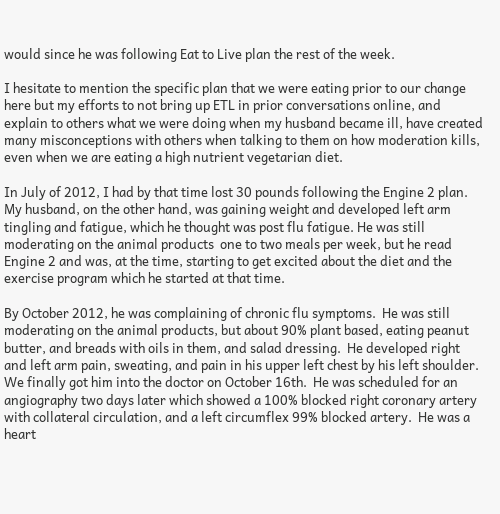would since he was following Eat to Live plan the rest of the week.

I hesitate to mention the specific plan that we were eating prior to our change here but my efforts to not bring up ETL in prior conversations online, and explain to others what we were doing when my husband became ill, have created many misconceptions with others when talking to them on how moderation kills, even when we are eating a high nutrient vegetarian diet.

In July of 2012, I had by that time lost 30 pounds following the Engine 2 plan.  My husband, on the other hand, was gaining weight and developed left arm tingling and fatigue, which he thought was post flu fatigue. He was still moderating on the animal products  one to two meals per week, but he read Engine 2 and was, at the time, starting to get excited about the diet and the exercise program which he started at that time.

By October 2012, he was complaining of chronic flu symptoms.  He was still moderating on the animal products, but about 90% plant based, eating peanut butter, and breads with oils in them, and salad dressing.  He developed right and left arm pain, sweating, and pain in his upper left chest by his left shoulder.  We finally got him into the doctor on October 16th.  He was scheduled for an angiography two days later which showed a 100% blocked right coronary artery with collateral circulation, and a left circumflex 99% blocked artery.  He was a heart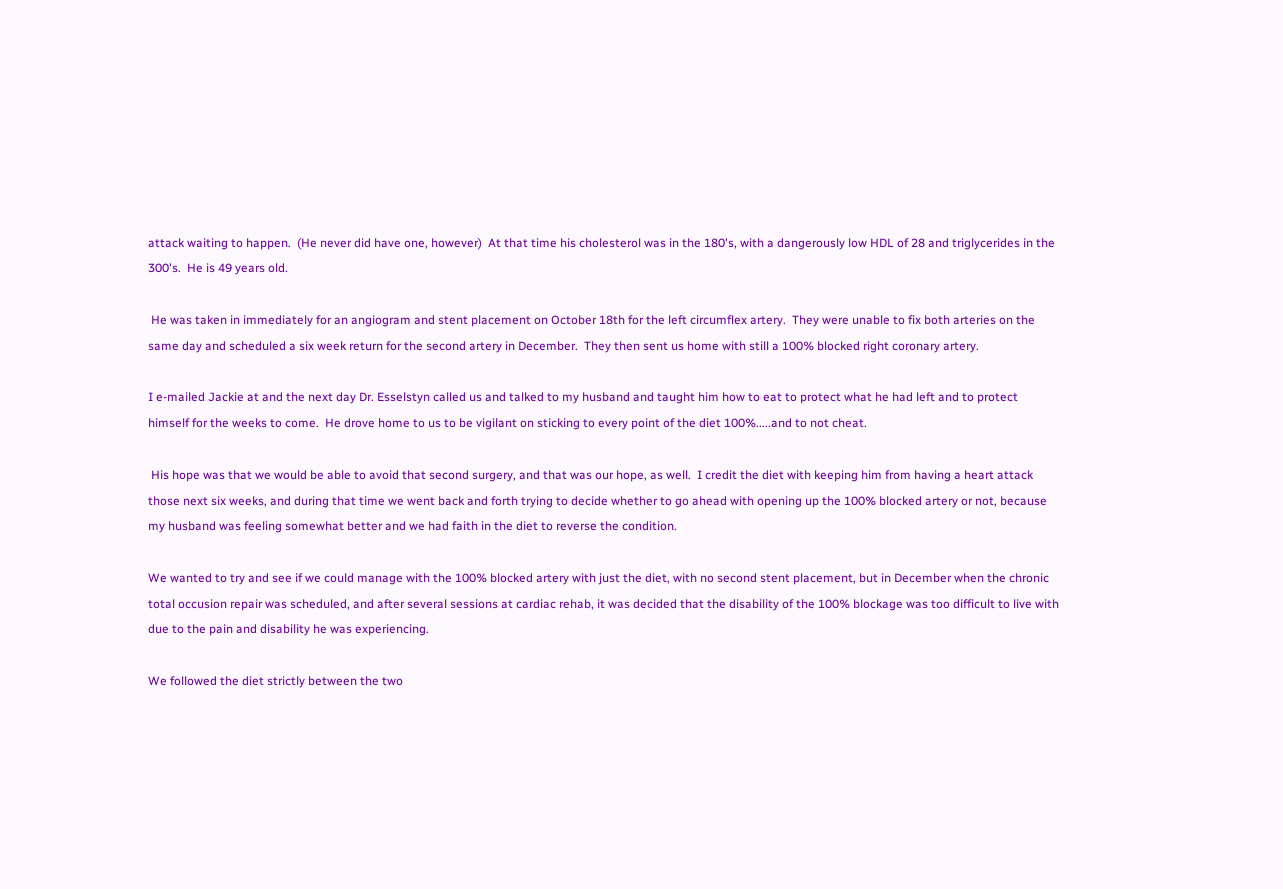attack waiting to happen.  (He never did have one, however)  At that time his cholesterol was in the 180's, with a dangerously low HDL of 28 and triglycerides in the 300's.  He is 49 years old.

 He was taken in immediately for an angiogram and stent placement on October 18th for the left circumflex artery.  They were unable to fix both arteries on the same day and scheduled a six week return for the second artery in December.  They then sent us home with still a 100% blocked right coronary artery.

I e-mailed Jackie at and the next day Dr. Esselstyn called us and talked to my husband and taught him how to eat to protect what he had left and to protect himself for the weeks to come.  He drove home to us to be vigilant on sticking to every point of the diet 100%.....and to not cheat.

 His hope was that we would be able to avoid that second surgery, and that was our hope, as well.  I credit the diet with keeping him from having a heart attack those next six weeks, and during that time we went back and forth trying to decide whether to go ahead with opening up the 100% blocked artery or not, because my husband was feeling somewhat better and we had faith in the diet to reverse the condition.

We wanted to try and see if we could manage with the 100% blocked artery with just the diet, with no second stent placement, but in December when the chronic total occusion repair was scheduled, and after several sessions at cardiac rehab, it was decided that the disability of the 100% blockage was too difficult to live with due to the pain and disability he was experiencing.

We followed the diet strictly between the two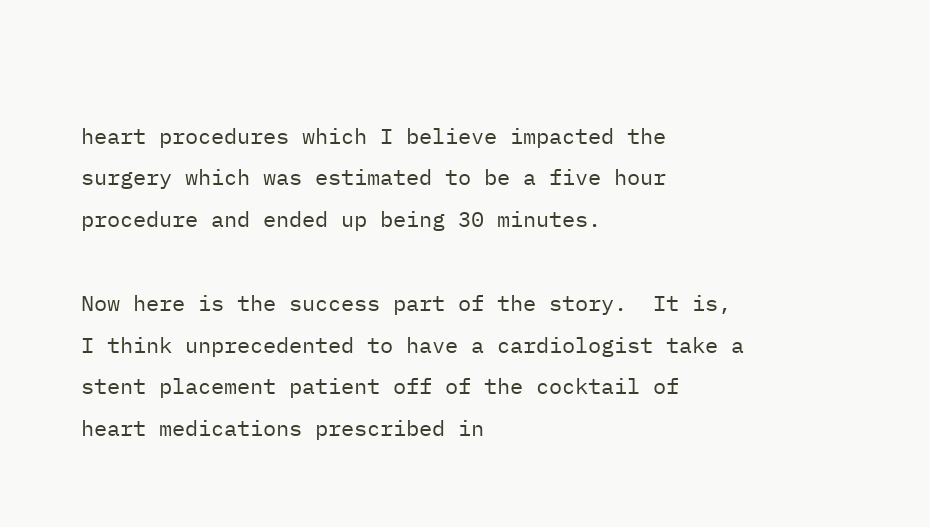heart procedures which I believe impacted the surgery which was estimated to be a five hour procedure and ended up being 30 minutes.

Now here is the success part of the story.  It is, I think unprecedented to have a cardiologist take a stent placement patient off of the cocktail of heart medications prescribed in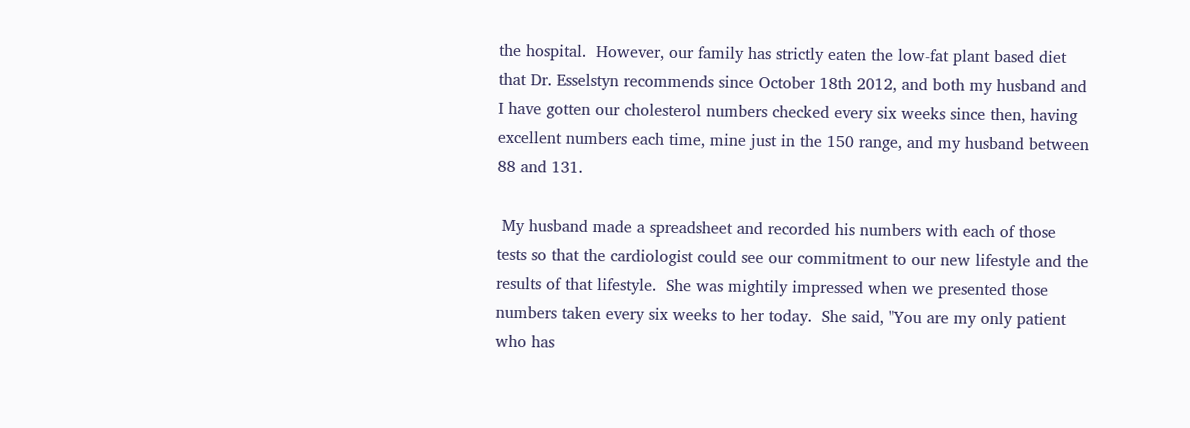the hospital.  However, our family has strictly eaten the low-fat plant based diet that Dr. Esselstyn recommends since October 18th 2012, and both my husband and I have gotten our cholesterol numbers checked every six weeks since then, having excellent numbers each time, mine just in the 150 range, and my husband between 88 and 131.

 My husband made a spreadsheet and recorded his numbers with each of those tests so that the cardiologist could see our commitment to our new lifestyle and the results of that lifestyle.  She was mightily impressed when we presented those numbers taken every six weeks to her today.  She said, "You are my only patient who has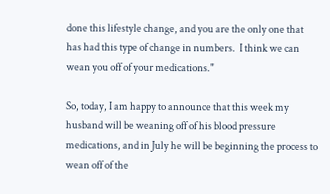done this lifestyle change, and you are the only one that has had this type of change in numbers.  I think we can wean you off of your medications."

So, today, I am happy to announce that this week my husband will be weaning off of his blood pressure medications, and in July he will be beginning the process to wean off of the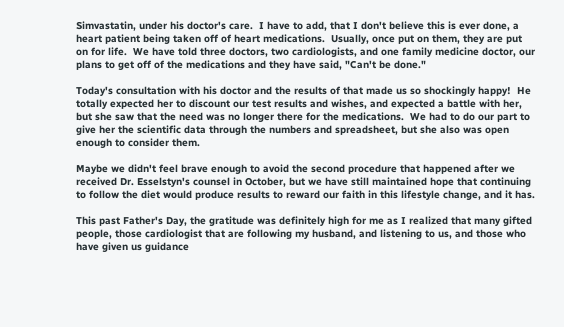Simvastatin, under his doctor's care.  I have to add, that I don't believe this is ever done, a heart patient being taken off of heart medications.  Usually, once put on them, they are put on for life.  We have told three doctors, two cardiologists, and one family medicine doctor, our plans to get off of the medications and they have said, "Can't be done."

Today's consultation with his doctor and the results of that made us so shockingly happy!  He totally expected her to discount our test results and wishes, and expected a battle with her, but she saw that the need was no longer there for the medications.  We had to do our part to give her the scientific data through the numbers and spreadsheet, but she also was open enough to consider them.

Maybe we didn't feel brave enough to avoid the second procedure that happened after we received Dr. Esselstyn's counsel in October, but we have still maintained hope that continuing to follow the diet would produce results to reward our faith in this lifestyle change, and it has.

This past Father's Day, the gratitude was definitely high for me as I realized that many gifted people, those cardiologist that are following my husband, and listening to us, and those who have given us guidance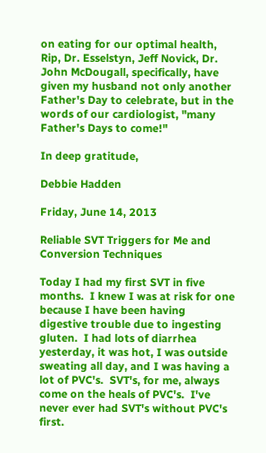on eating for our optimal health, Rip, Dr. Esselstyn, Jeff Novick, Dr. John McDougall, specifically, have given my husband not only another Father's Day to celebrate, but in the words of our cardiologist, "many Father's Days to come!"

In deep gratitude,

Debbie Hadden

Friday, June 14, 2013

Reliable SVT Triggers for Me and Conversion Techniques

Today I had my first SVT in five months.  I knew I was at risk for one because I have been having digestive trouble due to ingesting gluten.  I had lots of diarrhea yesterday, it was hot, I was outside sweating all day, and I was having a lot of PVC's.  SVT's, for me, always come on the heals of PVC's.  I've never ever had SVT's without PVC's first.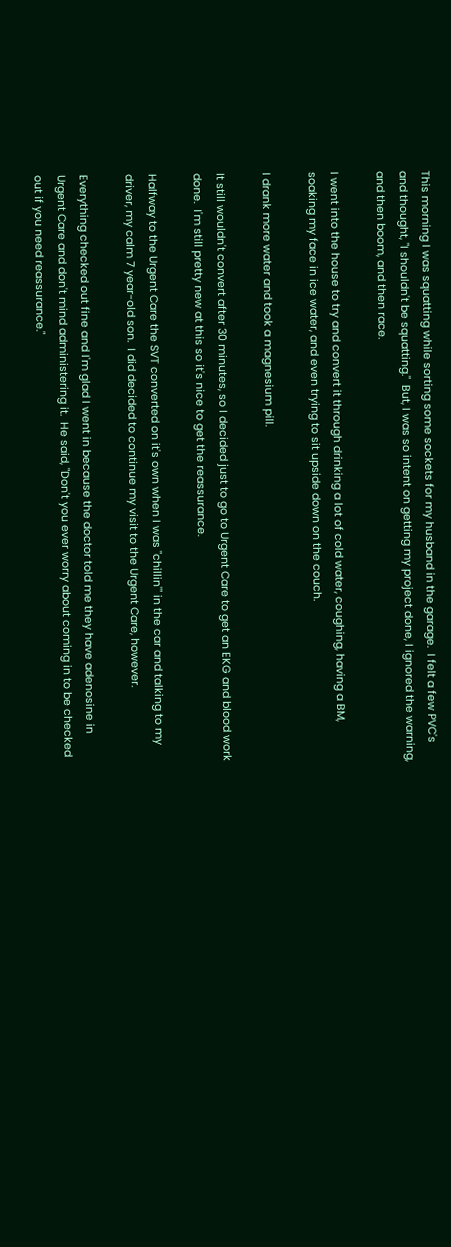This morning I was squatting while sorting some sockets for my husband in the garage.  I felt a few PVC's and thought, "I shouldn't be squatting."  But, I was so intent on getting my project done, I ignored the warning, and then boom, and then race.

I went into the house to try and convert it through drinking a lot of cold water, coughing, having a BM, soaking my face in ice water, and even trying to sit upside down on the couch.

I drank more water and took a magnesium pill.

It still wouldn't convert after 30 minutes, so I decided just to go to Urgent Care to get an EKG and blood work done.  I'm still pretty new at this so it's nice to get the reassurance.

Halfway to the Urgent Care the SVT converted on it's own when I was "chillin'" in the car and talking to my driver, my calm 7 year-old son.  I did decided to continue my visit to the Urgent Care, however.

Everything checked out fine and I'm glad I went in because the doctor told me they have adenosine in Urgent Care and don't mind administering it.  He said, "Don't you ever worry about coming in to be checked out if you need reassurance."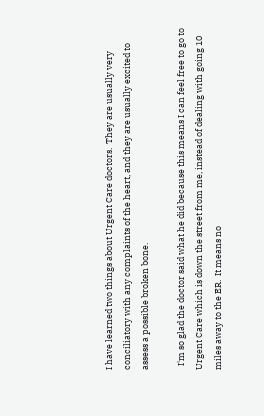I have learned two things about Urgent Care doctors.  They are usually very conciliatory with any complaints of the heart, and they are usually excited to assess a possible broken bone.

  I'm so glad the doctor said what he did because this means I can feel free to go to Urgent Care which is down the street from me, instead of dealing with going 10 miles away to the ER.  It means no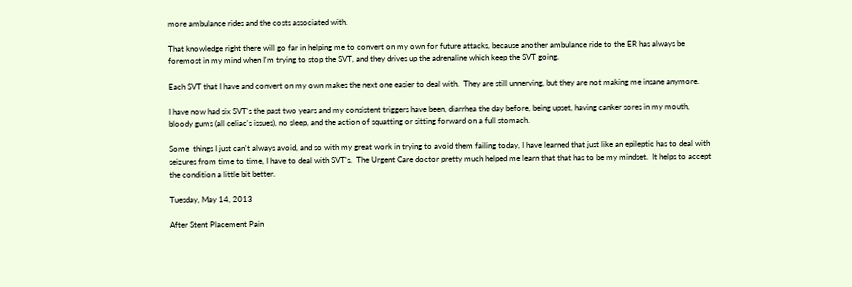more ambulance rides and the costs associated with.

That knowledge right there will go far in helping me to convert on my own for future attacks, because another ambulance ride to the ER has always be foremost in my mind when I'm trying to stop the SVT, and they drives up the adrenaline which keep the SVT going.

Each SVT that I have and convert on my own makes the next one easier to deal with.  They are still unnerving, but they are not making me insane anymore.

I have now had six SVT's the past two years and my consistent triggers have been, diarrhea the day before, being upset, having canker sores in my mouth, bloody gums (all celiac's issues), no sleep, and the action of squatting or sitting forward on a full stomach.

Some  things I just can't always avoid, and so with my great work in trying to avoid them failing today, I have learned that just like an epileptic has to deal with seizures from time to time, I have to deal with SVT's.  The Urgent Care doctor pretty much helped me learn that that has to be my mindset.  It helps to accept the condition a little bit better.

Tuesday, May 14, 2013

After Stent Placement Pain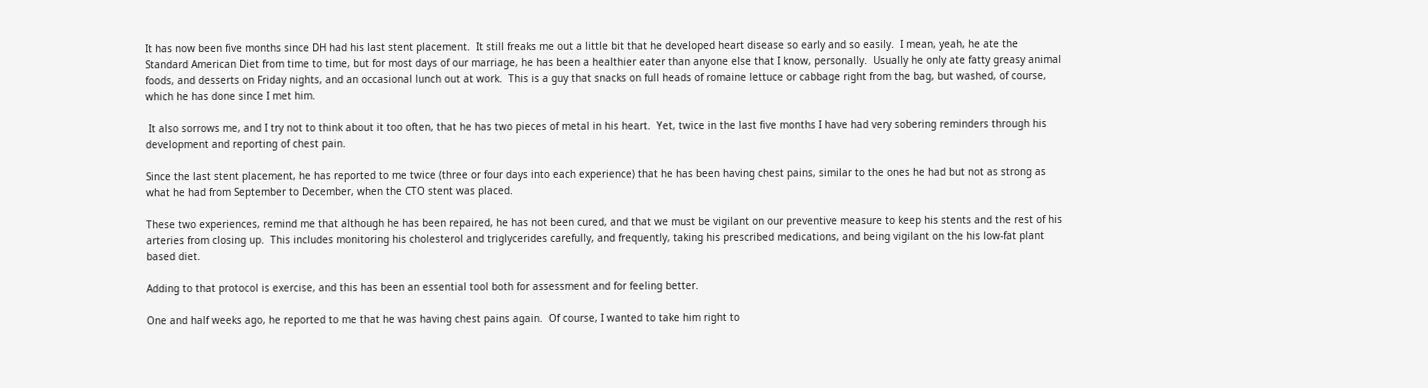It has now been five months since DH had his last stent placement.  It still freaks me out a little bit that he developed heart disease so early and so easily.  I mean, yeah, he ate the Standard American Diet from time to time, but for most days of our marriage, he has been a healthier eater than anyone else that I know, personally.  Usually he only ate fatty greasy animal foods, and desserts on Friday nights, and an occasional lunch out at work.  This is a guy that snacks on full heads of romaine lettuce or cabbage right from the bag, but washed, of course, which he has done since I met him.

 It also sorrows me, and I try not to think about it too often, that he has two pieces of metal in his heart.  Yet, twice in the last five months I have had very sobering reminders through his development and reporting of chest pain.

Since the last stent placement, he has reported to me twice (three or four days into each experience) that he has been having chest pains, similar to the ones he had but not as strong as what he had from September to December, when the CTO stent was placed.

These two experiences, remind me that although he has been repaired, he has not been cured, and that we must be vigilant on our preventive measure to keep his stents and the rest of his arteries from closing up.  This includes monitoring his cholesterol and triglycerides carefully, and frequently, taking his prescribed medications, and being vigilant on the his low-fat plant based diet.

Adding to that protocol is exercise, and this has been an essential tool both for assessment and for feeling better.

One and half weeks ago, he reported to me that he was having chest pains again.  Of course, I wanted to take him right to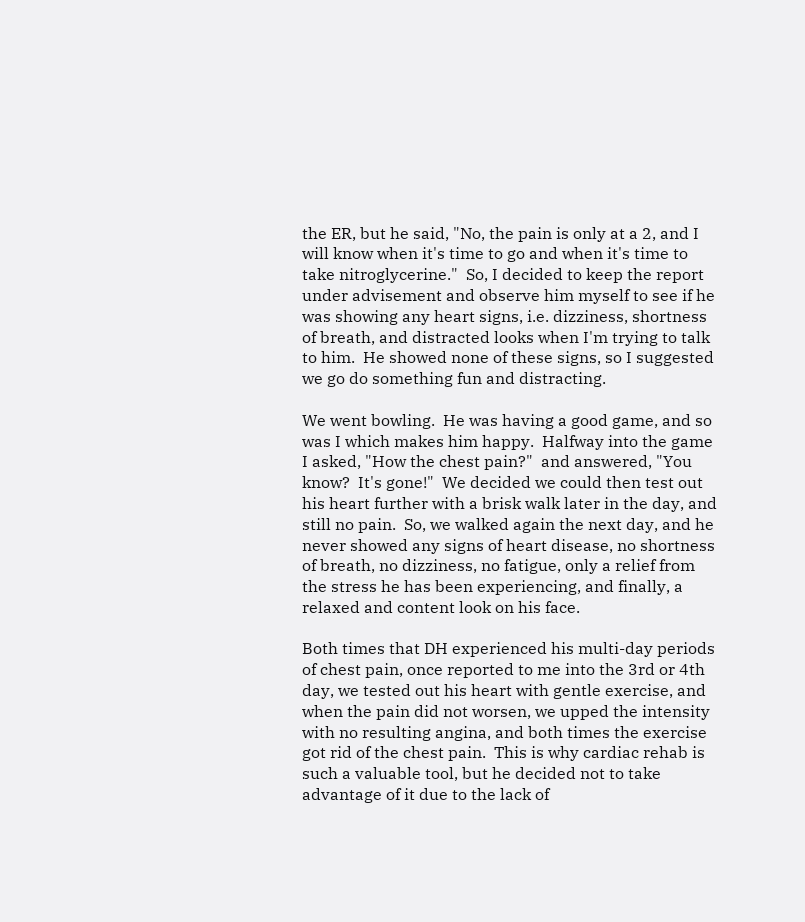the ER, but he said, "No, the pain is only at a 2, and I will know when it's time to go and when it's time to take nitroglycerine."  So, I decided to keep the report under advisement and observe him myself to see if he was showing any heart signs, i.e. dizziness, shortness of breath, and distracted looks when I'm trying to talk to him.  He showed none of these signs, so I suggested we go do something fun and distracting.

We went bowling.  He was having a good game, and so was I which makes him happy.  Halfway into the game I asked, "How the chest pain?"  and answered, "You know?  It's gone!"  We decided we could then test out his heart further with a brisk walk later in the day, and still no pain.  So, we walked again the next day, and he never showed any signs of heart disease, no shortness of breath, no dizziness, no fatigue, only a relief from the stress he has been experiencing, and finally, a relaxed and content look on his face.

Both times that DH experienced his multi-day periods of chest pain, once reported to me into the 3rd or 4th day, we tested out his heart with gentle exercise, and when the pain did not worsen, we upped the intensity with no resulting angina, and both times the exercise got rid of the chest pain.  This is why cardiac rehab is such a valuable tool, but he decided not to take advantage of it due to the lack of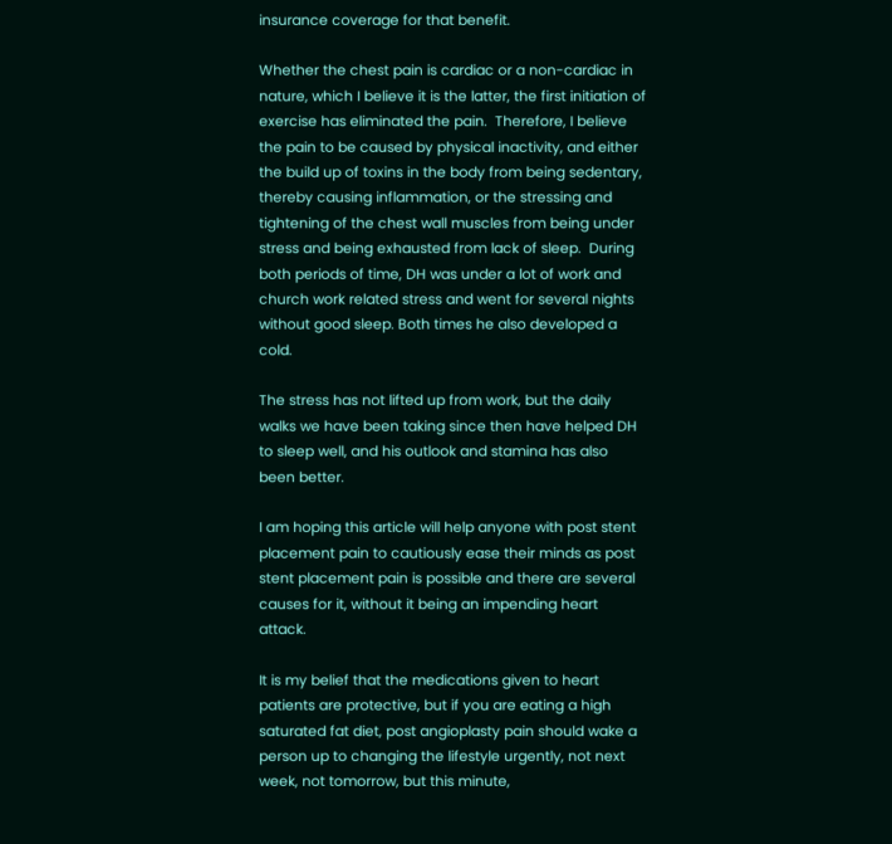insurance coverage for that benefit.

Whether the chest pain is cardiac or a non-cardiac in nature, which I believe it is the latter, the first initiation of exercise has eliminated the pain.  Therefore, I believe the pain to be caused by physical inactivity, and either the build up of toxins in the body from being sedentary, thereby causing inflammation, or the stressing and tightening of the chest wall muscles from being under stress and being exhausted from lack of sleep.  During both periods of time, DH was under a lot of work and church work related stress and went for several nights without good sleep. Both times he also developed a cold.

The stress has not lifted up from work, but the daily walks we have been taking since then have helped DH to sleep well, and his outlook and stamina has also been better.

I am hoping this article will help anyone with post stent placement pain to cautiously ease their minds as post stent placement pain is possible and there are several causes for it, without it being an impending heart attack.

It is my belief that the medications given to heart patients are protective, but if you are eating a high saturated fat diet, post angioplasty pain should wake a person up to changing the lifestyle urgently, not next week, not tomorrow, but this minute,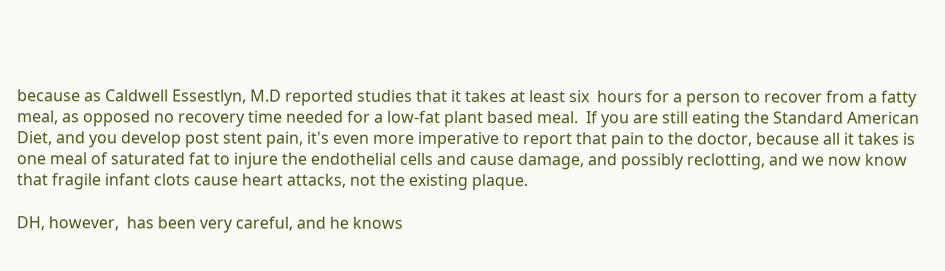because as Caldwell Essestlyn, M.D reported studies that it takes at least six  hours for a person to recover from a fatty meal, as opposed no recovery time needed for a low-fat plant based meal.  If you are still eating the Standard American Diet, and you develop post stent pain, it's even more imperative to report that pain to the doctor, because all it takes is one meal of saturated fat to injure the endothelial cells and cause damage, and possibly reclotting, and we now know that fragile infant clots cause heart attacks, not the existing plaque.

DH, however,  has been very careful, and he knows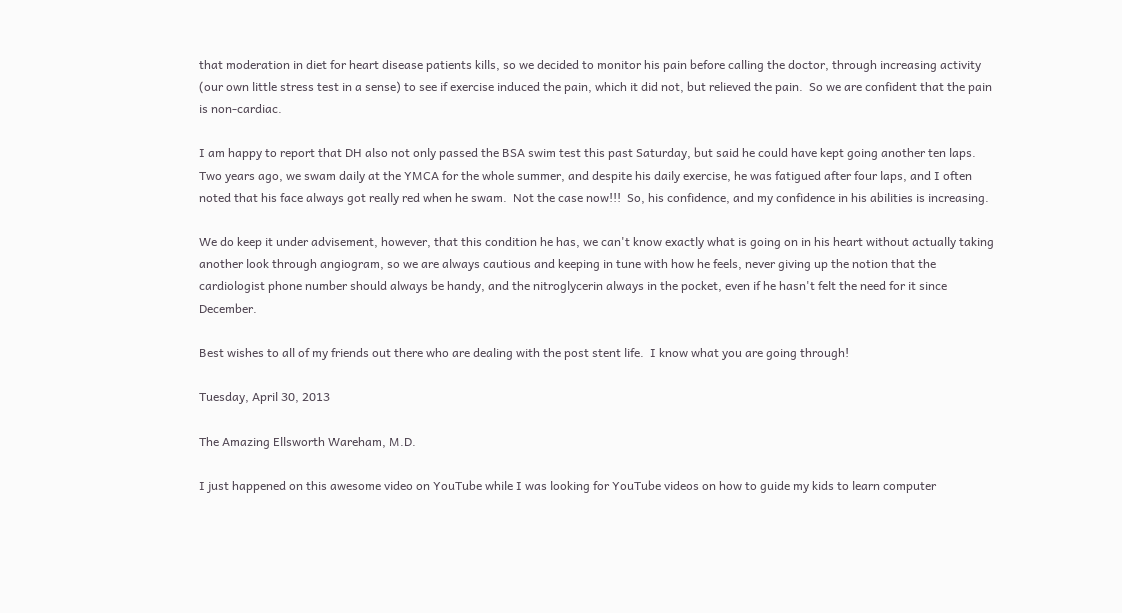that moderation in diet for heart disease patients kills, so we decided to monitor his pain before calling the doctor, through increasing activity (our own little stress test in a sense) to see if exercise induced the pain, which it did not, but relieved the pain.  So we are confident that the pain is non-cardiac.

I am happy to report that DH also not only passed the BSA swim test this past Saturday, but said he could have kept going another ten laps.  Two years ago, we swam daily at the YMCA for the whole summer, and despite his daily exercise, he was fatigued after four laps, and I often noted that his face always got really red when he swam.  Not the case now!!!  So, his confidence, and my confidence in his abilities is increasing.

We do keep it under advisement, however, that this condition he has, we can't know exactly what is going on in his heart without actually taking another look through angiogram, so we are always cautious and keeping in tune with how he feels, never giving up the notion that the cardiologist phone number should always be handy, and the nitroglycerin always in the pocket, even if he hasn't felt the need for it since December.

Best wishes to all of my friends out there who are dealing with the post stent life.  I know what you are going through!

Tuesday, April 30, 2013

The Amazing Ellsworth Wareham, M.D.

I just happened on this awesome video on YouTube while I was looking for YouTube videos on how to guide my kids to learn computer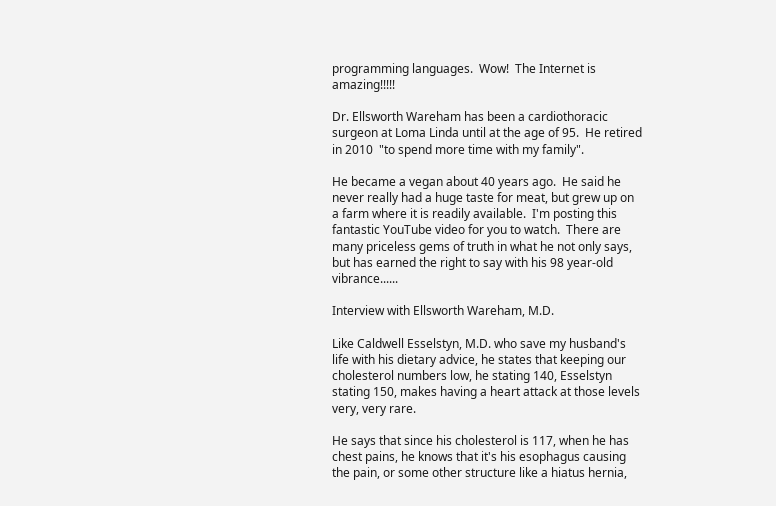programming languages.  Wow!  The Internet is amazing!!!!!

Dr. Ellsworth Wareham has been a cardiothoracic surgeon at Loma Linda until at the age of 95.  He retired in 2010  "to spend more time with my family".

He became a vegan about 40 years ago.  He said he never really had a huge taste for meat, but grew up on a farm where it is readily available.  I'm posting this fantastic YouTube video for you to watch.  There are many priceless gems of truth in what he not only says, but has earned the right to say with his 98 year-old vibrance......

Interview with Ellsworth Wareham, M.D.

Like Caldwell Esselstyn, M.D. who save my husband's life with his dietary advice, he states that keeping our cholesterol numbers low, he stating 140, Esselstyn stating 150, makes having a heart attack at those levels very, very rare.

He says that since his cholesterol is 117, when he has chest pains, he knows that it's his esophagus causing the pain, or some other structure like a hiatus hernia,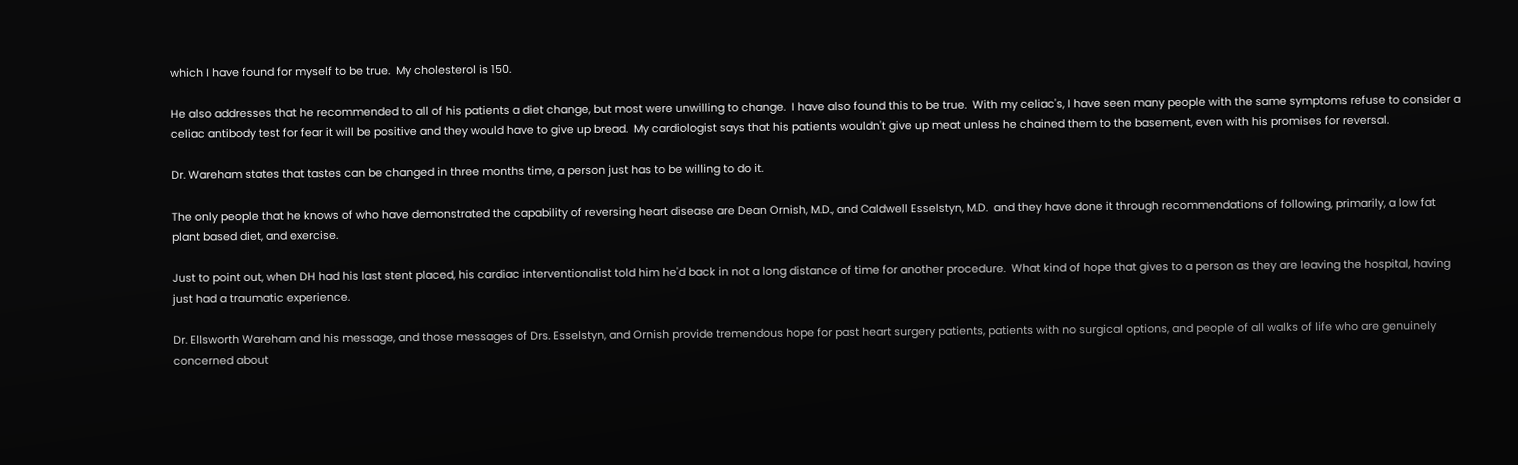which I have found for myself to be true.  My cholesterol is 150.

He also addresses that he recommended to all of his patients a diet change, but most were unwilling to change.  I have also found this to be true.  With my celiac's, I have seen many people with the same symptoms refuse to consider a celiac antibody test for fear it will be positive and they would have to give up bread.  My cardiologist says that his patients wouldn't give up meat unless he chained them to the basement, even with his promises for reversal.

Dr. Wareham states that tastes can be changed in three months time, a person just has to be willing to do it.

The only people that he knows of who have demonstrated the capability of reversing heart disease are Dean Ornish, M.D., and Caldwell Esselstyn, M.D.  and they have done it through recommendations of following, primarily, a low fat plant based diet, and exercise.

Just to point out, when DH had his last stent placed, his cardiac interventionalist told him he'd back in not a long distance of time for another procedure.  What kind of hope that gives to a person as they are leaving the hospital, having just had a traumatic experience.

Dr. Ellsworth Wareham and his message, and those messages of Drs. Esselstyn, and Ornish provide tremendous hope for past heart surgery patients, patients with no surgical options, and people of all walks of life who are genuinely concerned about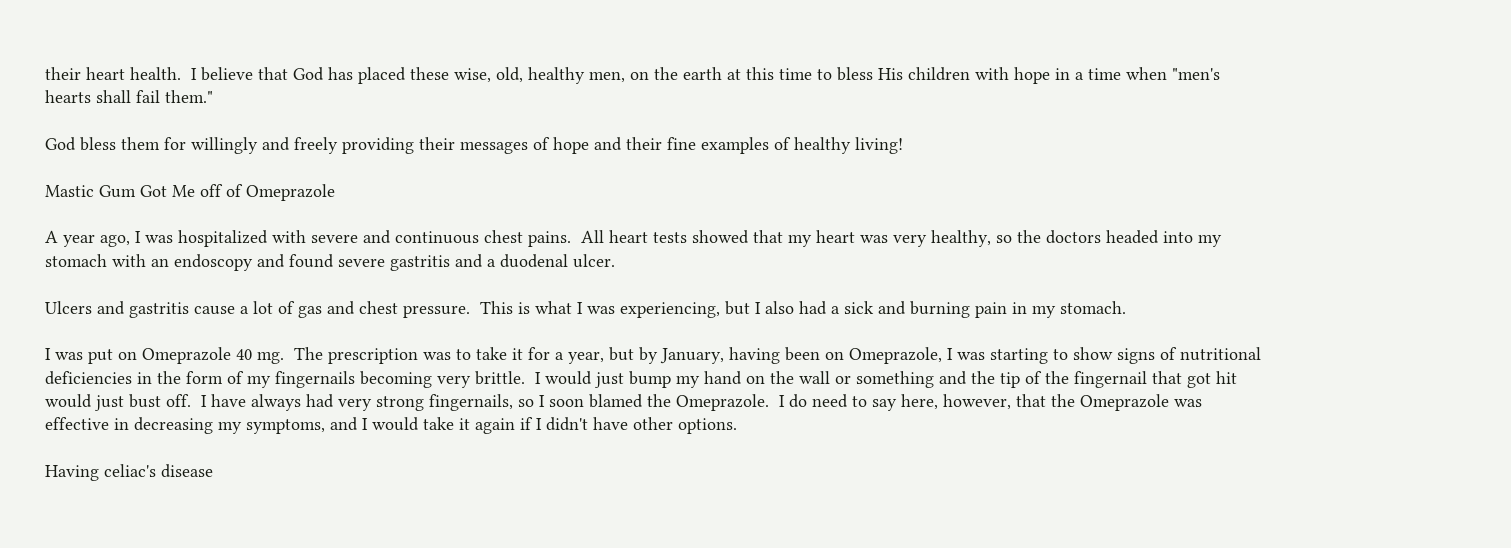their heart health.  I believe that God has placed these wise, old, healthy men, on the earth at this time to bless His children with hope in a time when "men's hearts shall fail them."

God bless them for willingly and freely providing their messages of hope and their fine examples of healthy living!

Mastic Gum Got Me off of Omeprazole

A year ago, I was hospitalized with severe and continuous chest pains.  All heart tests showed that my heart was very healthy, so the doctors headed into my stomach with an endoscopy and found severe gastritis and a duodenal ulcer.

Ulcers and gastritis cause a lot of gas and chest pressure.  This is what I was experiencing, but I also had a sick and burning pain in my stomach.

I was put on Omeprazole 40 mg.  The prescription was to take it for a year, but by January, having been on Omeprazole, I was starting to show signs of nutritional deficiencies in the form of my fingernails becoming very brittle.  I would just bump my hand on the wall or something and the tip of the fingernail that got hit would just bust off.  I have always had very strong fingernails, so I soon blamed the Omeprazole.  I do need to say here, however, that the Omeprazole was effective in decreasing my symptoms, and I would take it again if I didn't have other options.

Having celiac's disease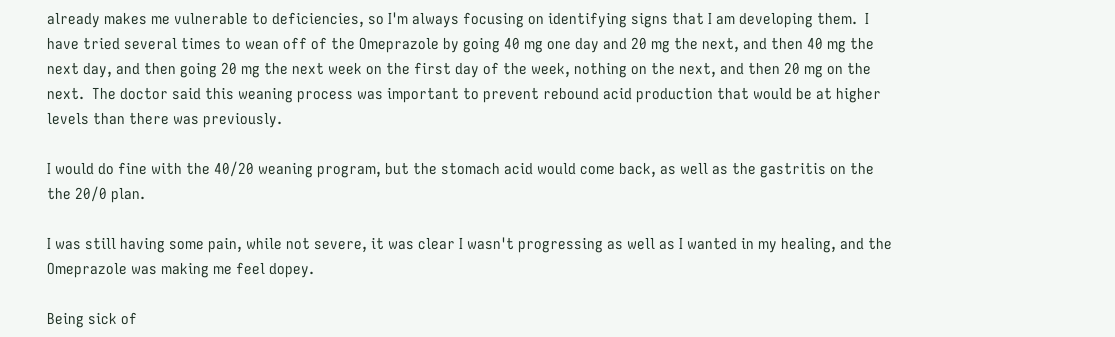already makes me vulnerable to deficiencies, so I'm always focusing on identifying signs that I am developing them.  I have tried several times to wean off of the Omeprazole by going 40 mg one day and 20 mg the next, and then 40 mg the next day, and then going 20 mg the next week on the first day of the week, nothing on the next, and then 20 mg on the next.  The doctor said this weaning process was important to prevent rebound acid production that would be at higher levels than there was previously.

I would do fine with the 40/20 weaning program, but the stomach acid would come back, as well as the gastritis on the the 20/0 plan.

I was still having some pain, while not severe, it was clear I wasn't progressing as well as I wanted in my healing, and the Omeprazole was making me feel dopey.

Being sick of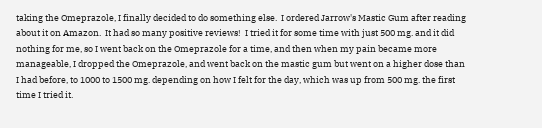taking the Omeprazole, I finally decided to do something else.  I ordered Jarrow's Mastic Gum after reading about it on Amazon.  It had so many positive reviews!  I tried it for some time with just 500 mg. and it did nothing for me, so I went back on the Omeprazole for a time, and then when my pain became more manageable, I dropped the Omeprazole, and went back on the mastic gum but went on a higher dose than I had before, to 1000 to 1500 mg. depending on how I felt for the day, which was up from 500 mg. the first time I tried it.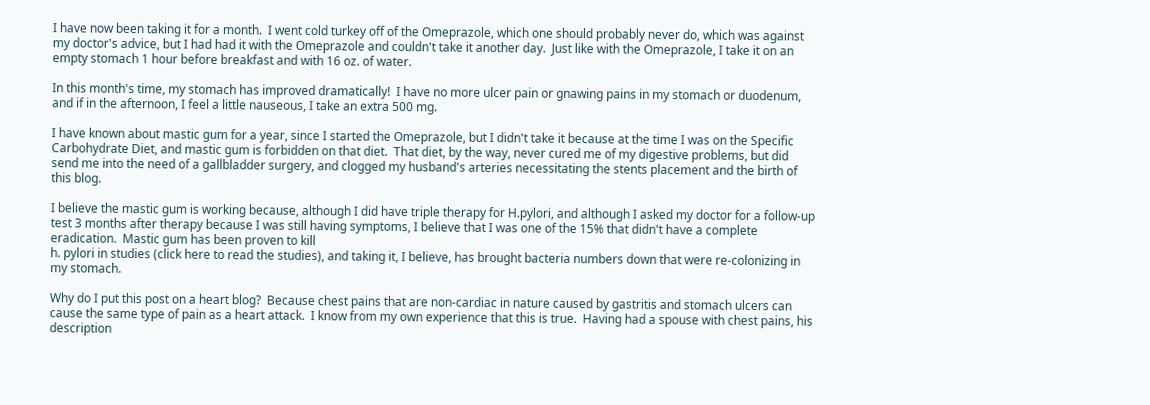I have now been taking it for a month.  I went cold turkey off of the Omeprazole, which one should probably never do, which was against my doctor's advice, but I had had it with the Omeprazole and couldn't take it another day.  Just like with the Omeprazole, I take it on an empty stomach 1 hour before breakfast and with 16 oz. of water.

In this month's time, my stomach has improved dramatically!  I have no more ulcer pain or gnawing pains in my stomach or duodenum, and if in the afternoon, I feel a little nauseous, I take an extra 500 mg.

I have known about mastic gum for a year, since I started the Omeprazole, but I didn't take it because at the time I was on the Specific Carbohydrate Diet, and mastic gum is forbidden on that diet.  That diet, by the way, never cured me of my digestive problems, but did send me into the need of a gallbladder surgery, and clogged my husband's arteries necessitating the stents placement and the birth of this blog.

I believe the mastic gum is working because, although I did have triple therapy for H.pylori, and although I asked my doctor for a follow-up test 3 months after therapy because I was still having symptoms, I believe that I was one of the 15% that didn't have a complete eradication.  Mastic gum has been proven to kill
h. pylori in studies (click here to read the studies), and taking it, I believe, has brought bacteria numbers down that were re-colonizing in my stomach.

Why do I put this post on a heart blog?  Because chest pains that are non-cardiac in nature caused by gastritis and stomach ulcers can cause the same type of pain as a heart attack.  I know from my own experience that this is true.  Having had a spouse with chest pains, his description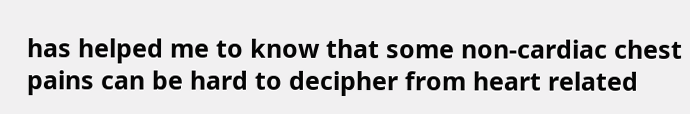has helped me to know that some non-cardiac chest pains can be hard to decipher from heart related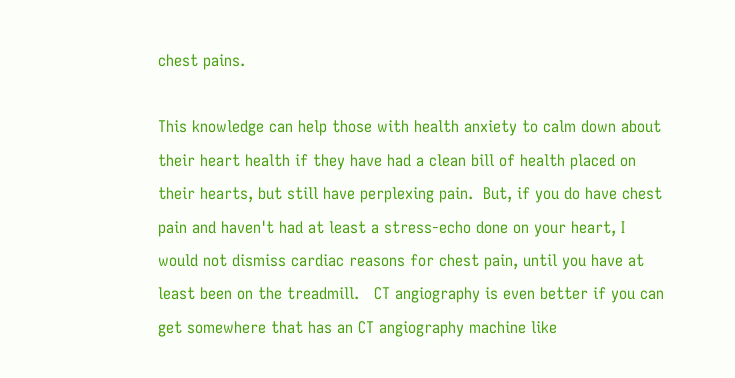chest pains.

This knowledge can help those with health anxiety to calm down about their heart health if they have had a clean bill of health placed on their hearts, but still have perplexing pain.  But, if you do have chest pain and haven't had at least a stress-echo done on your heart, I would not dismiss cardiac reasons for chest pain, until you have at least been on the treadmill.   CT angiography is even better if you can get somewhere that has an CT angiography machine like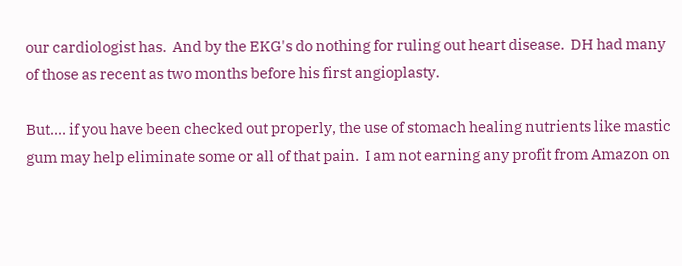our cardiologist has.  And by the EKG's do nothing for ruling out heart disease.  DH had many of those as recent as two months before his first angioplasty.

But.... if you have been checked out properly, the use of stomach healing nutrients like mastic gum may help eliminate some or all of that pain.  I am not earning any profit from Amazon on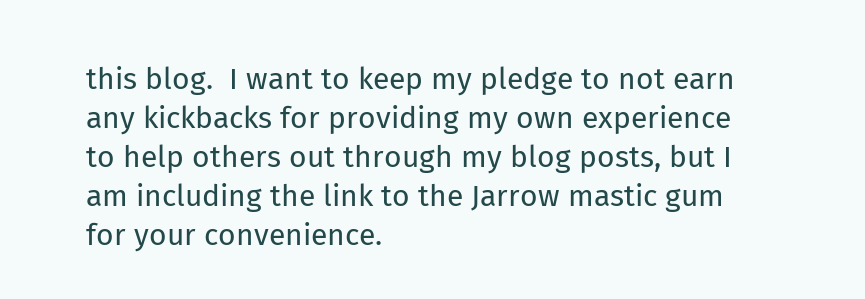this blog.  I want to keep my pledge to not earn any kickbacks for providing my own experience to help others out through my blog posts, but I am including the link to the Jarrow mastic gum for your convenience.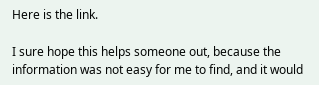Here is the link.

I sure hope this helps someone out, because the information was not easy for me to find, and it would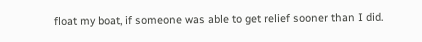float my boat, if someone was able to get relief sooner than I did.